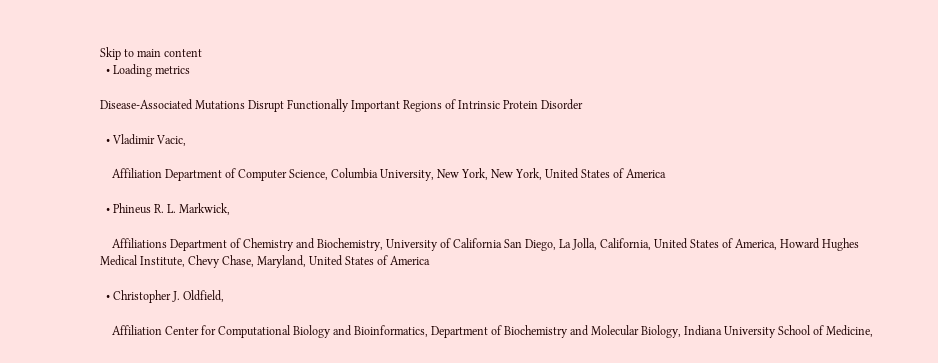Skip to main content
  • Loading metrics

Disease-Associated Mutations Disrupt Functionally Important Regions of Intrinsic Protein Disorder

  • Vladimir Vacic,

    Affiliation Department of Computer Science, Columbia University, New York, New York, United States of America

  • Phineus R. L. Markwick,

    Affiliations Department of Chemistry and Biochemistry, University of California San Diego, La Jolla, California, United States of America, Howard Hughes Medical Institute, Chevy Chase, Maryland, United States of America

  • Christopher J. Oldfield,

    Affiliation Center for Computational Biology and Bioinformatics, Department of Biochemistry and Molecular Biology, Indiana University School of Medicine,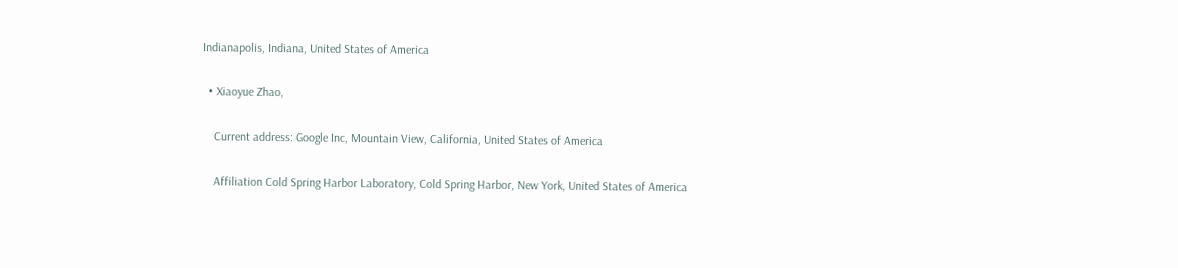Indianapolis, Indiana, United States of America

  • Xiaoyue Zhao,

    Current address: Google Inc, Mountain View, California, United States of America

    Affiliation Cold Spring Harbor Laboratory, Cold Spring Harbor, New York, United States of America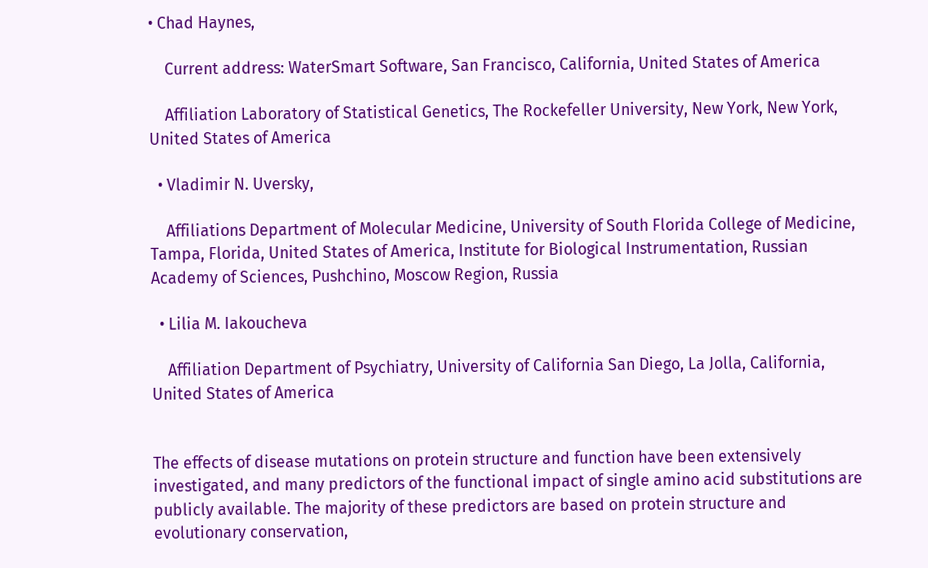• Chad Haynes,

    Current address: WaterSmart Software, San Francisco, California, United States of America

    Affiliation Laboratory of Statistical Genetics, The Rockefeller University, New York, New York, United States of America

  • Vladimir N. Uversky,

    Affiliations Department of Molecular Medicine, University of South Florida College of Medicine, Tampa, Florida, United States of America, Institute for Biological Instrumentation, Russian Academy of Sciences, Pushchino, Moscow Region, Russia

  • Lilia M. Iakoucheva

    Affiliation Department of Psychiatry, University of California San Diego, La Jolla, California, United States of America


The effects of disease mutations on protein structure and function have been extensively investigated, and many predictors of the functional impact of single amino acid substitutions are publicly available. The majority of these predictors are based on protein structure and evolutionary conservation,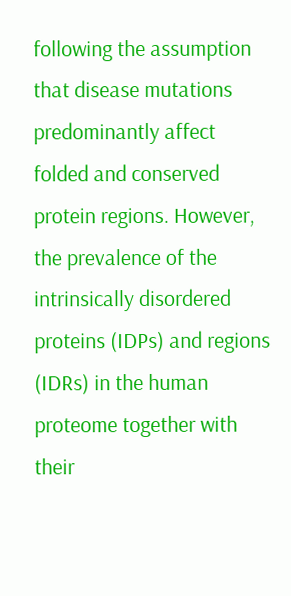following the assumption that disease mutations predominantly affect folded and conserved protein regions. However, the prevalence of the intrinsically disordered proteins (IDPs) and regions (IDRs) in the human proteome together with their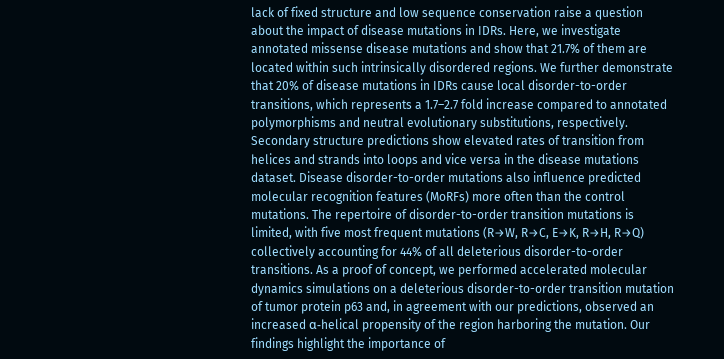lack of fixed structure and low sequence conservation raise a question about the impact of disease mutations in IDRs. Here, we investigate annotated missense disease mutations and show that 21.7% of them are located within such intrinsically disordered regions. We further demonstrate that 20% of disease mutations in IDRs cause local disorder-to-order transitions, which represents a 1.7–2.7 fold increase compared to annotated polymorphisms and neutral evolutionary substitutions, respectively. Secondary structure predictions show elevated rates of transition from helices and strands into loops and vice versa in the disease mutations dataset. Disease disorder-to-order mutations also influence predicted molecular recognition features (MoRFs) more often than the control mutations. The repertoire of disorder-to-order transition mutations is limited, with five most frequent mutations (R→W, R→C, E→K, R→H, R→Q) collectively accounting for 44% of all deleterious disorder-to-order transitions. As a proof of concept, we performed accelerated molecular dynamics simulations on a deleterious disorder-to-order transition mutation of tumor protein p63 and, in agreement with our predictions, observed an increased α-helical propensity of the region harboring the mutation. Our findings highlight the importance of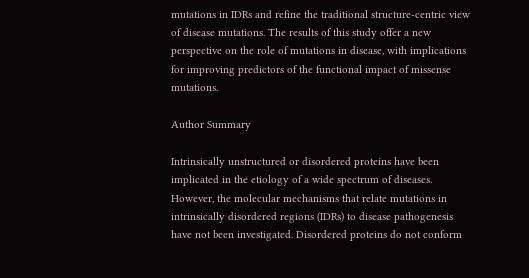mutations in IDRs and refine the traditional structure-centric view of disease mutations. The results of this study offer a new perspective on the role of mutations in disease, with implications for improving predictors of the functional impact of missense mutations.

Author Summary

Intrinsically unstructured or disordered proteins have been implicated in the etiology of a wide spectrum of diseases. However, the molecular mechanisms that relate mutations in intrinsically disordered regions (IDRs) to disease pathogenesis have not been investigated. Disordered proteins do not conform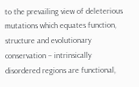to the prevailing view of deleterious mutations which equates function, structure and evolutionary conservation – intrinsically disordered regions are functional,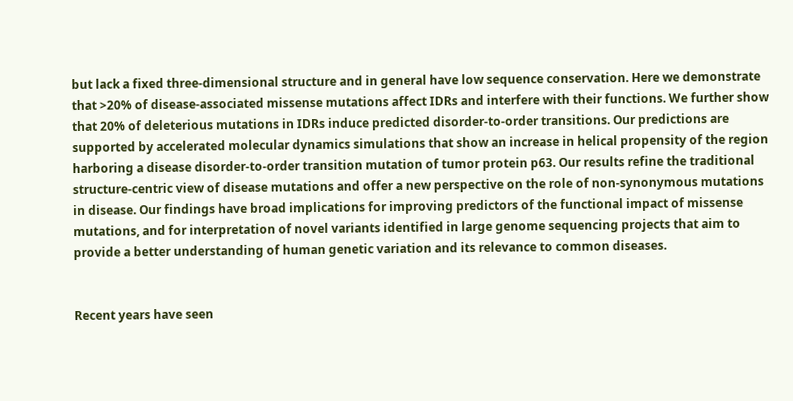but lack a fixed three-dimensional structure and in general have low sequence conservation. Here we demonstrate that >20% of disease-associated missense mutations affect IDRs and interfere with their functions. We further show that 20% of deleterious mutations in IDRs induce predicted disorder-to-order transitions. Our predictions are supported by accelerated molecular dynamics simulations that show an increase in helical propensity of the region harboring a disease disorder-to-order transition mutation of tumor protein p63. Our results refine the traditional structure-centric view of disease mutations and offer a new perspective on the role of non-synonymous mutations in disease. Our findings have broad implications for improving predictors of the functional impact of missense mutations, and for interpretation of novel variants identified in large genome sequencing projects that aim to provide a better understanding of human genetic variation and its relevance to common diseases.


Recent years have seen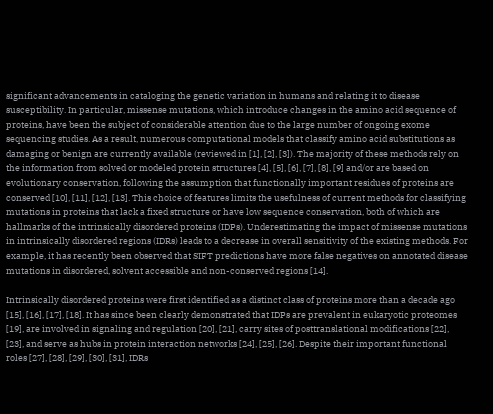significant advancements in cataloging the genetic variation in humans and relating it to disease susceptibility. In particular, missense mutations, which introduce changes in the amino acid sequence of proteins, have been the subject of considerable attention due to the large number of ongoing exome sequencing studies. As a result, numerous computational models that classify amino acid substitutions as damaging or benign are currently available (reviewed in [1], [2], [3]). The majority of these methods rely on the information from solved or modeled protein structures [4], [5], [6], [7], [8], [9] and/or are based on evolutionary conservation, following the assumption that functionally important residues of proteins are conserved [10], [11], [12], [13]. This choice of features limits the usefulness of current methods for classifying mutations in proteins that lack a fixed structure or have low sequence conservation, both of which are hallmarks of the intrinsically disordered proteins (IDPs). Underestimating the impact of missense mutations in intrinsically disordered regions (IDRs) leads to a decrease in overall sensitivity of the existing methods. For example, it has recently been observed that SIFT predictions have more false negatives on annotated disease mutations in disordered, solvent accessible and non-conserved regions [14].

Intrinsically disordered proteins were first identified as a distinct class of proteins more than a decade ago [15], [16], [17], [18]. It has since been clearly demonstrated that IDPs are prevalent in eukaryotic proteomes [19], are involved in signaling and regulation [20], [21], carry sites of posttranslational modifications [22], [23], and serve as hubs in protein interaction networks [24], [25], [26]. Despite their important functional roles [27], [28], [29], [30], [31], IDRs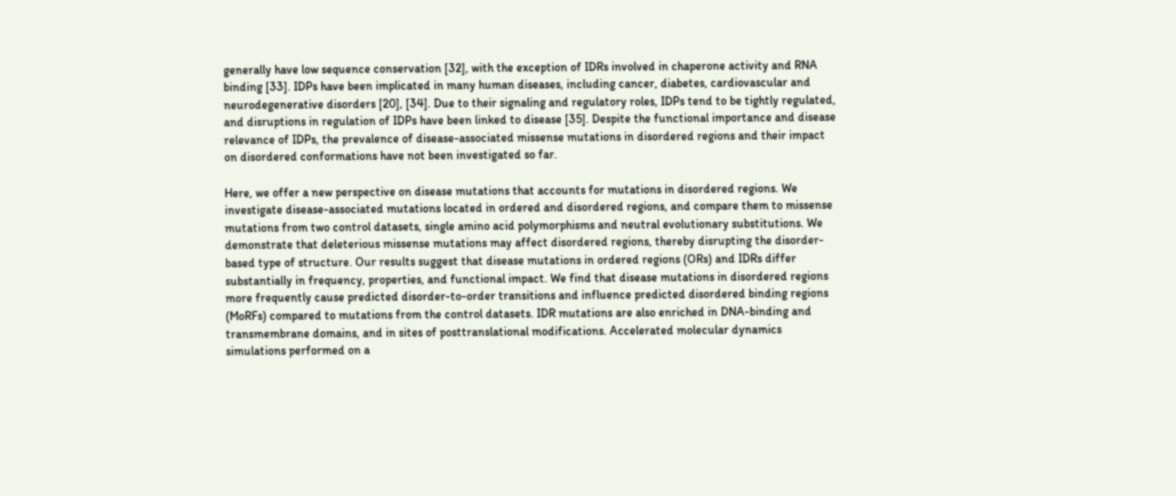generally have low sequence conservation [32], with the exception of IDRs involved in chaperone activity and RNA binding [33]. IDPs have been implicated in many human diseases, including cancer, diabetes, cardiovascular and neurodegenerative disorders [20], [34]. Due to their signaling and regulatory roles, IDPs tend to be tightly regulated, and disruptions in regulation of IDPs have been linked to disease [35]. Despite the functional importance and disease relevance of IDPs, the prevalence of disease-associated missense mutations in disordered regions and their impact on disordered conformations have not been investigated so far.

Here, we offer a new perspective on disease mutations that accounts for mutations in disordered regions. We investigate disease-associated mutations located in ordered and disordered regions, and compare them to missense mutations from two control datasets, single amino acid polymorphisms and neutral evolutionary substitutions. We demonstrate that deleterious missense mutations may affect disordered regions, thereby disrupting the disorder-based type of structure. Our results suggest that disease mutations in ordered regions (ORs) and IDRs differ substantially in frequency, properties, and functional impact. We find that disease mutations in disordered regions more frequently cause predicted disorder-to-order transitions and influence predicted disordered binding regions (MoRFs) compared to mutations from the control datasets. IDR mutations are also enriched in DNA-binding and transmembrane domains, and in sites of posttranslational modifications. Accelerated molecular dynamics simulations performed on a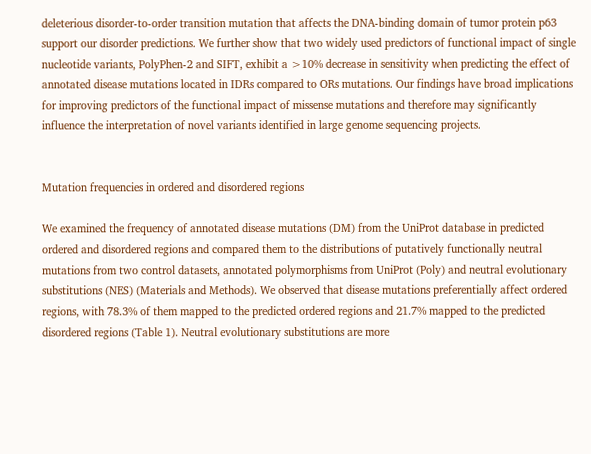deleterious disorder-to-order transition mutation that affects the DNA-binding domain of tumor protein p63 support our disorder predictions. We further show that two widely used predictors of functional impact of single nucleotide variants, PolyPhen-2 and SIFT, exhibit a >10% decrease in sensitivity when predicting the effect of annotated disease mutations located in IDRs compared to ORs mutations. Our findings have broad implications for improving predictors of the functional impact of missense mutations and therefore may significantly influence the interpretation of novel variants identified in large genome sequencing projects.


Mutation frequencies in ordered and disordered regions

We examined the frequency of annotated disease mutations (DM) from the UniProt database in predicted ordered and disordered regions and compared them to the distributions of putatively functionally neutral mutations from two control datasets, annotated polymorphisms from UniProt (Poly) and neutral evolutionary substitutions (NES) (Materials and Methods). We observed that disease mutations preferentially affect ordered regions, with 78.3% of them mapped to the predicted ordered regions and 21.7% mapped to the predicted disordered regions (Table 1). Neutral evolutionary substitutions are more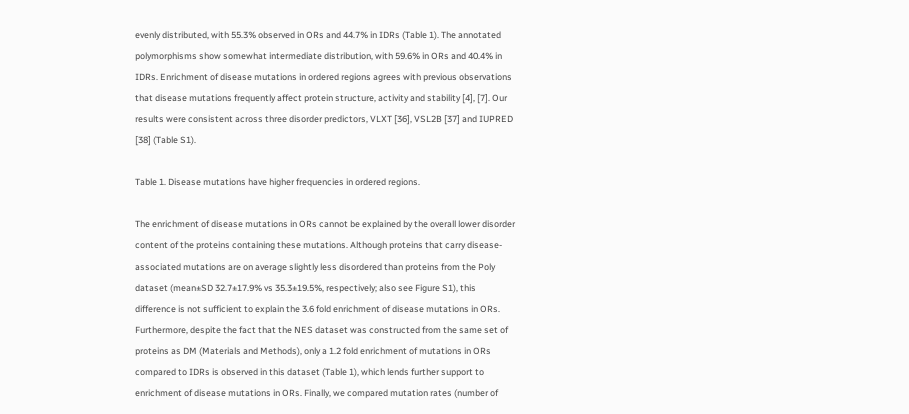evenly distributed, with 55.3% observed in ORs and 44.7% in IDRs (Table 1). The annotated polymorphisms show somewhat intermediate distribution, with 59.6% in ORs and 40.4% in IDRs. Enrichment of disease mutations in ordered regions agrees with previous observations that disease mutations frequently affect protein structure, activity and stability [4], [7]. Our results were consistent across three disorder predictors, VLXT [36], VSL2B [37] and IUPRED [38] (Table S1).

Table 1. Disease mutations have higher frequencies in ordered regions.

The enrichment of disease mutations in ORs cannot be explained by the overall lower disorder content of the proteins containing these mutations. Although proteins that carry disease-associated mutations are on average slightly less disordered than proteins from the Poly dataset (mean±SD 32.7±17.9% vs 35.3±19.5%, respectively; also see Figure S1), this difference is not sufficient to explain the 3.6 fold enrichment of disease mutations in ORs. Furthermore, despite the fact that the NES dataset was constructed from the same set of proteins as DM (Materials and Methods), only a 1.2 fold enrichment of mutations in ORs compared to IDRs is observed in this dataset (Table 1), which lends further support to enrichment of disease mutations in ORs. Finally, we compared mutation rates (number of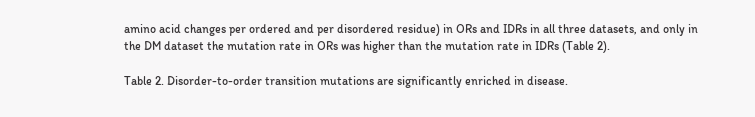amino acid changes per ordered and per disordered residue) in ORs and IDRs in all three datasets, and only in the DM dataset the mutation rate in ORs was higher than the mutation rate in IDRs (Table 2).

Table 2. Disorder-to-order transition mutations are significantly enriched in disease.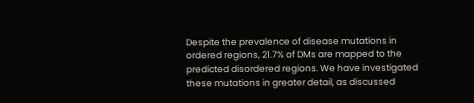Despite the prevalence of disease mutations in ordered regions, 21.7% of DMs are mapped to the predicted disordered regions. We have investigated these mutations in greater detail, as discussed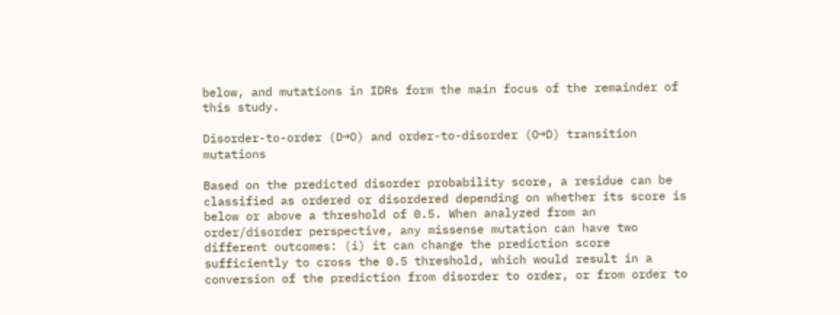below, and mutations in IDRs form the main focus of the remainder of this study.

Disorder-to-order (D→O) and order-to-disorder (O→D) transition mutations

Based on the predicted disorder probability score, a residue can be classified as ordered or disordered depending on whether its score is below or above a threshold of 0.5. When analyzed from an order/disorder perspective, any missense mutation can have two different outcomes: (i) it can change the prediction score sufficiently to cross the 0.5 threshold, which would result in a conversion of the prediction from disorder to order, or from order to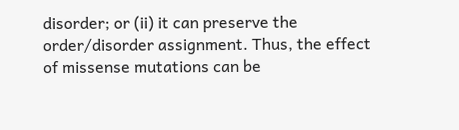disorder; or (ii) it can preserve the order/disorder assignment. Thus, the effect of missense mutations can be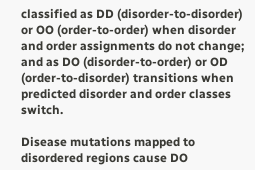classified as DD (disorder-to-disorder) or OO (order-to-order) when disorder and order assignments do not change; and as DO (disorder-to-order) or OD (order-to-disorder) transitions when predicted disorder and order classes switch.

Disease mutations mapped to disordered regions cause DO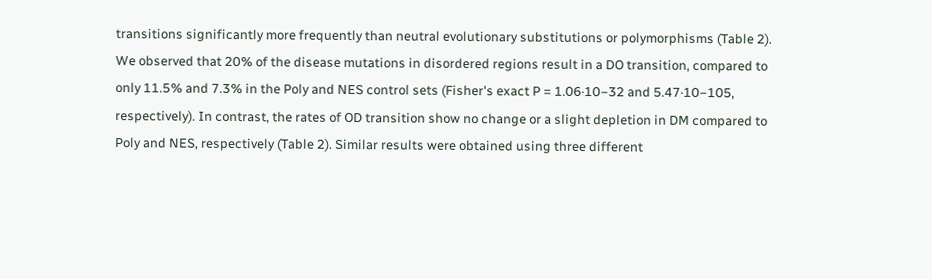transitions significantly more frequently than neutral evolutionary substitutions or polymorphisms (Table 2). We observed that 20% of the disease mutations in disordered regions result in a DO transition, compared to only 11.5% and 7.3% in the Poly and NES control sets (Fisher's exact P = 1.06·10−32 and 5.47·10−105, respectively). In contrast, the rates of OD transition show no change or a slight depletion in DM compared to Poly and NES, respectively (Table 2). Similar results were obtained using three different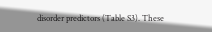disorder predictors (Table S3). These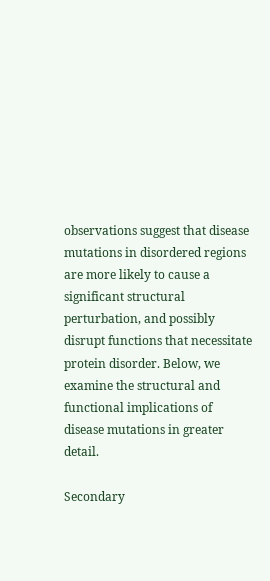observations suggest that disease mutations in disordered regions are more likely to cause a significant structural perturbation, and possibly disrupt functions that necessitate protein disorder. Below, we examine the structural and functional implications of disease mutations in greater detail.

Secondary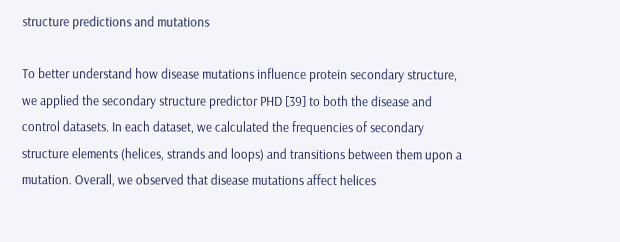structure predictions and mutations

To better understand how disease mutations influence protein secondary structure, we applied the secondary structure predictor PHD [39] to both the disease and control datasets. In each dataset, we calculated the frequencies of secondary structure elements (helices, strands and loops) and transitions between them upon a mutation. Overall, we observed that disease mutations affect helices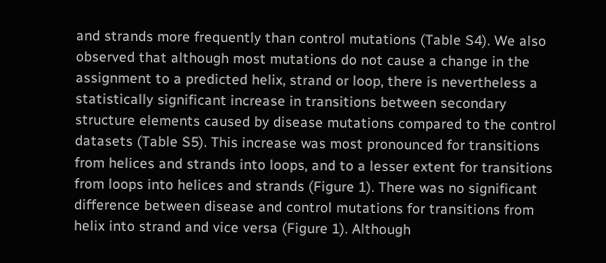and strands more frequently than control mutations (Table S4). We also observed that although most mutations do not cause a change in the assignment to a predicted helix, strand or loop, there is nevertheless a statistically significant increase in transitions between secondary structure elements caused by disease mutations compared to the control datasets (Table S5). This increase was most pronounced for transitions from helices and strands into loops, and to a lesser extent for transitions from loops into helices and strands (Figure 1). There was no significant difference between disease and control mutations for transitions from helix into strand and vice versa (Figure 1). Although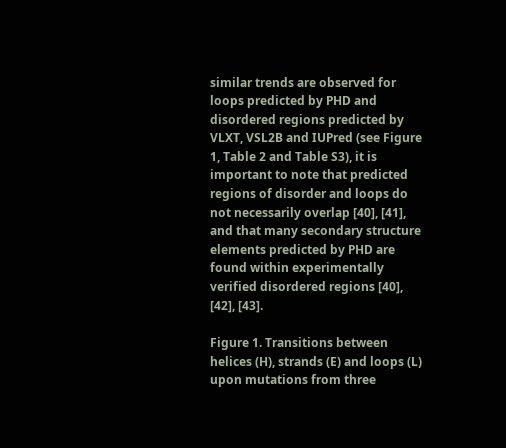similar trends are observed for loops predicted by PHD and disordered regions predicted by VLXT, VSL2B and IUPred (see Figure 1, Table 2 and Table S3), it is important to note that predicted regions of disorder and loops do not necessarily overlap [40], [41], and that many secondary structure elements predicted by PHD are found within experimentally verified disordered regions [40], [42], [43].

Figure 1. Transitions between helices (H), strands (E) and loops (L) upon mutations from three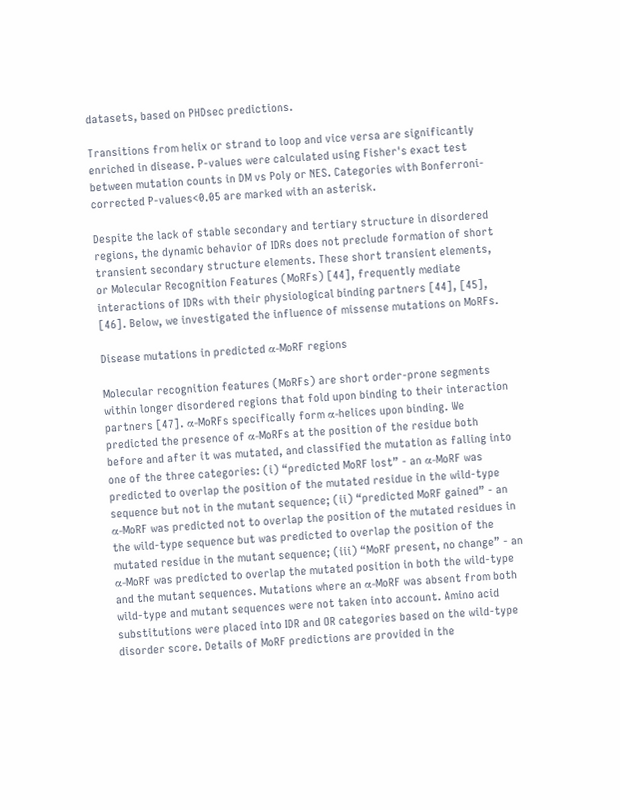datasets, based on PHDsec predictions.

Transitions from helix or strand to loop and vice versa are significantly enriched in disease. P-values were calculated using Fisher's exact test between mutation counts in DM vs Poly or NES. Categories with Bonferroni-corrected P-values<0.05 are marked with an asterisk.

Despite the lack of stable secondary and tertiary structure in disordered regions, the dynamic behavior of IDRs does not preclude formation of short transient secondary structure elements. These short transient elements, or Molecular Recognition Features (MoRFs) [44], frequently mediate interactions of IDRs with their physiological binding partners [44], [45], [46]. Below, we investigated the influence of missense mutations on MoRFs.

Disease mutations in predicted α-MoRF regions

Molecular recognition features (MoRFs) are short order-prone segments within longer disordered regions that fold upon binding to their interaction partners [47]. α-MoRFs specifically form α-helices upon binding. We predicted the presence of α-MoRFs at the position of the residue both before and after it was mutated, and classified the mutation as falling into one of the three categories: (i) “predicted MoRF lost” - an α-MoRF was predicted to overlap the position of the mutated residue in the wild-type sequence but not in the mutant sequence; (ii) “predicted MoRF gained” - an α-MoRF was predicted not to overlap the position of the mutated residues in the wild-type sequence but was predicted to overlap the position of the mutated residue in the mutant sequence; (iii) “MoRF present, no change” - an α-MoRF was predicted to overlap the mutated position in both the wild-type and the mutant sequences. Mutations where an α-MoRF was absent from both wild-type and mutant sequences were not taken into account. Amino acid substitutions were placed into IDR and OR categories based on the wild-type disorder score. Details of MoRF predictions are provided in the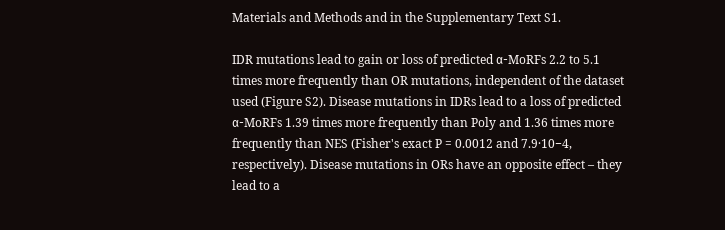Materials and Methods and in the Supplementary Text S1.

IDR mutations lead to gain or loss of predicted α-MoRFs 2.2 to 5.1 times more frequently than OR mutations, independent of the dataset used (Figure S2). Disease mutations in IDRs lead to a loss of predicted α-MoRFs 1.39 times more frequently than Poly and 1.36 times more frequently than NES (Fisher's exact P = 0.0012 and 7.9·10−4, respectively). Disease mutations in ORs have an opposite effect – they lead to a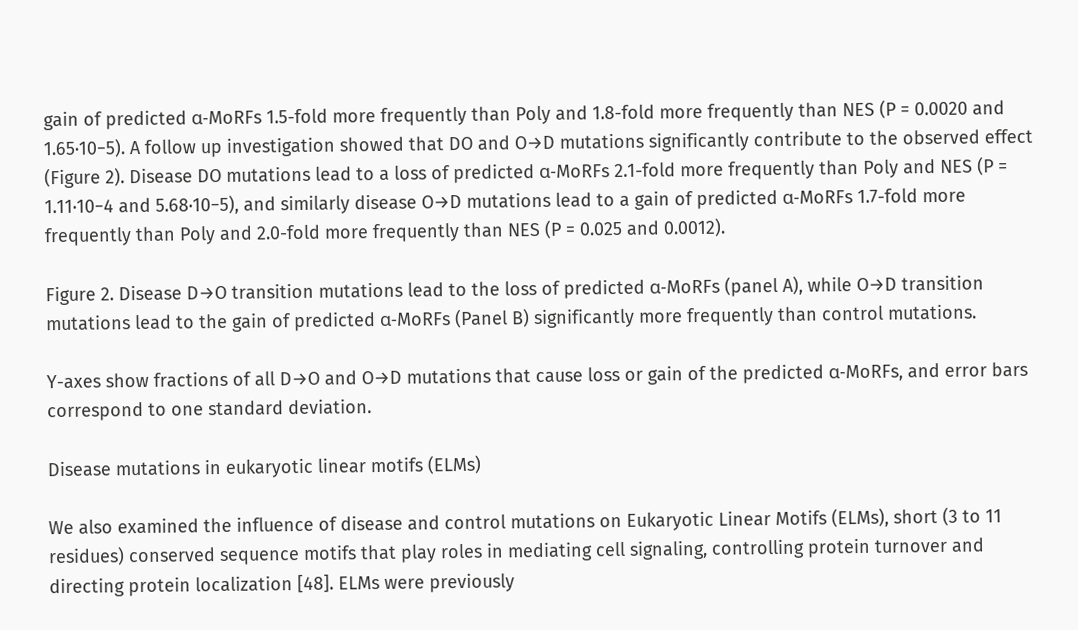gain of predicted α-MoRFs 1.5-fold more frequently than Poly and 1.8-fold more frequently than NES (P = 0.0020 and 1.65·10−5). A follow up investigation showed that DO and O→D mutations significantly contribute to the observed effect (Figure 2). Disease DO mutations lead to a loss of predicted α-MoRFs 2.1-fold more frequently than Poly and NES (P = 1.11·10−4 and 5.68·10−5), and similarly disease O→D mutations lead to a gain of predicted α-MoRFs 1.7-fold more frequently than Poly and 2.0-fold more frequently than NES (P = 0.025 and 0.0012).

Figure 2. Disease D→O transition mutations lead to the loss of predicted α-MoRFs (panel A), while O→D transition mutations lead to the gain of predicted α-MoRFs (Panel B) significantly more frequently than control mutations.

Y-axes show fractions of all D→O and O→D mutations that cause loss or gain of the predicted α-MoRFs, and error bars correspond to one standard deviation.

Disease mutations in eukaryotic linear motifs (ELMs)

We also examined the influence of disease and control mutations on Eukaryotic Linear Motifs (ELMs), short (3 to 11 residues) conserved sequence motifs that play roles in mediating cell signaling, controlling protein turnover and directing protein localization [48]. ELMs were previously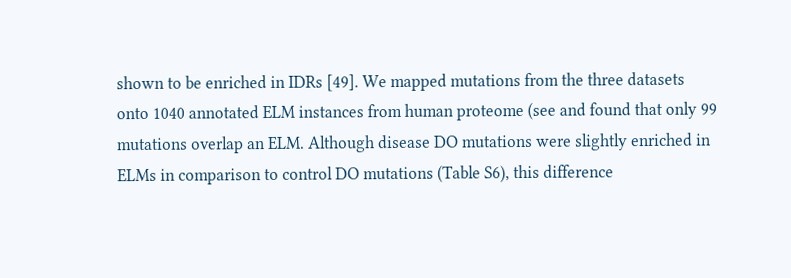shown to be enriched in IDRs [49]. We mapped mutations from the three datasets onto 1040 annotated ELM instances from human proteome (see and found that only 99 mutations overlap an ELM. Although disease DO mutations were slightly enriched in ELMs in comparison to control DO mutations (Table S6), this difference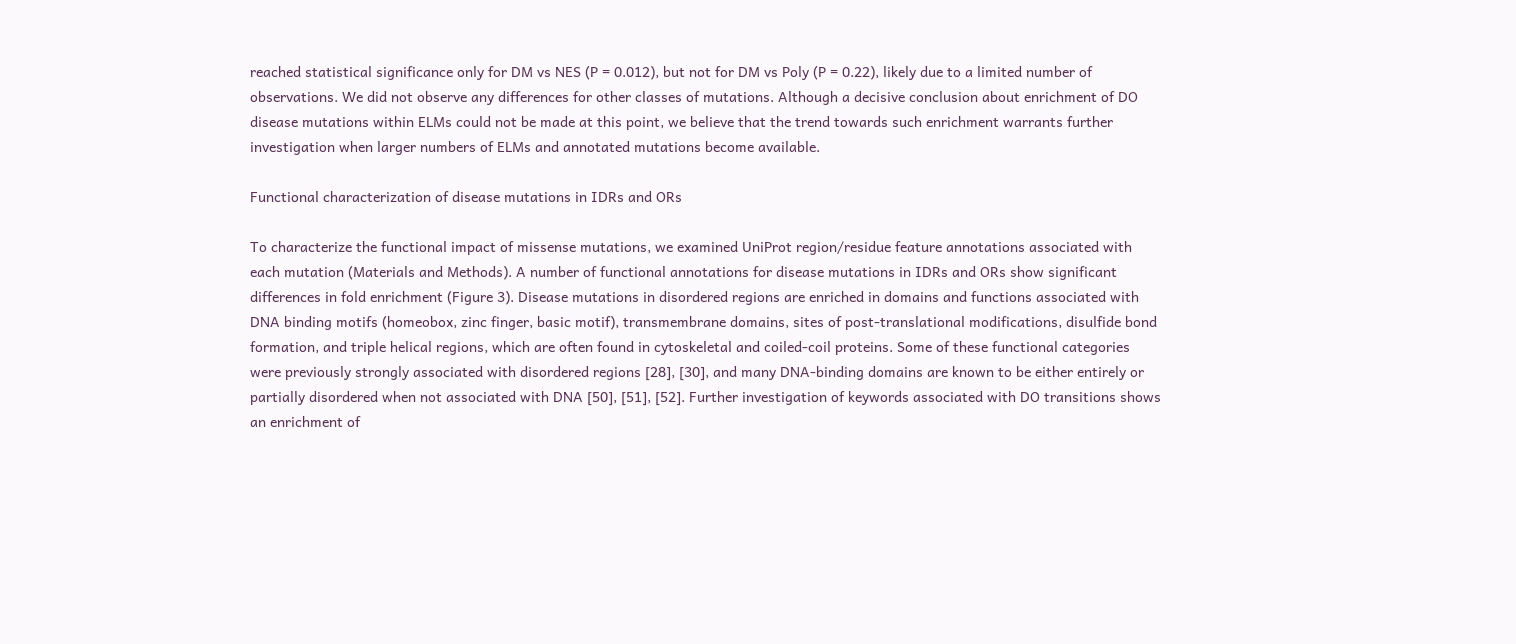reached statistical significance only for DM vs NES (P = 0.012), but not for DM vs Poly (P = 0.22), likely due to a limited number of observations. We did not observe any differences for other classes of mutations. Although a decisive conclusion about enrichment of DO disease mutations within ELMs could not be made at this point, we believe that the trend towards such enrichment warrants further investigation when larger numbers of ELMs and annotated mutations become available.

Functional characterization of disease mutations in IDRs and ORs

To characterize the functional impact of missense mutations, we examined UniProt region/residue feature annotations associated with each mutation (Materials and Methods). A number of functional annotations for disease mutations in IDRs and ORs show significant differences in fold enrichment (Figure 3). Disease mutations in disordered regions are enriched in domains and functions associated with DNA binding motifs (homeobox, zinc finger, basic motif), transmembrane domains, sites of post-translational modifications, disulfide bond formation, and triple helical regions, which are often found in cytoskeletal and coiled-coil proteins. Some of these functional categories were previously strongly associated with disordered regions [28], [30], and many DNA-binding domains are known to be either entirely or partially disordered when not associated with DNA [50], [51], [52]. Further investigation of keywords associated with DO transitions shows an enrichment of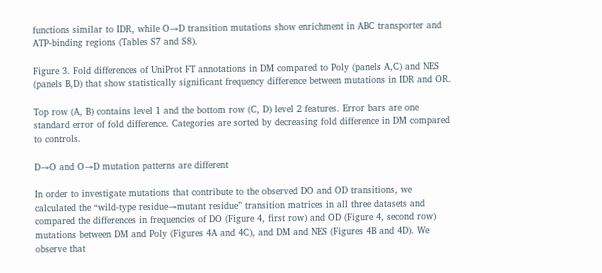functions similar to IDR, while O→D transition mutations show enrichment in ABC transporter and ATP-binding regions (Tables S7 and S8).

Figure 3. Fold differences of UniProt FT annotations in DM compared to Poly (panels A,C) and NES (panels B,D) that show statistically significant frequency difference between mutations in IDR and OR.

Top row (A, B) contains level 1 and the bottom row (C, D) level 2 features. Error bars are one standard error of fold difference. Categories are sorted by decreasing fold difference in DM compared to controls.

D→O and O→D mutation patterns are different

In order to investigate mutations that contribute to the observed DO and OD transitions, we calculated the “wild-type residue→mutant residue” transition matrices in all three datasets and compared the differences in frequencies of DO (Figure 4, first row) and OD (Figure 4, second row) mutations between DM and Poly (Figures 4A and 4C), and DM and NES (Figures 4B and 4D). We observe that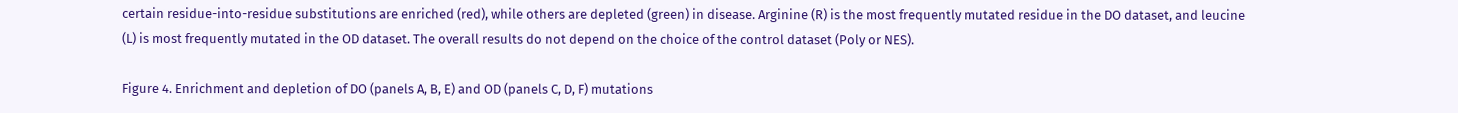certain residue-into-residue substitutions are enriched (red), while others are depleted (green) in disease. Arginine (R) is the most frequently mutated residue in the DO dataset, and leucine (L) is most frequently mutated in the OD dataset. The overall results do not depend on the choice of the control dataset (Poly or NES).

Figure 4. Enrichment and depletion of DO (panels A, B, E) and OD (panels C, D, F) mutations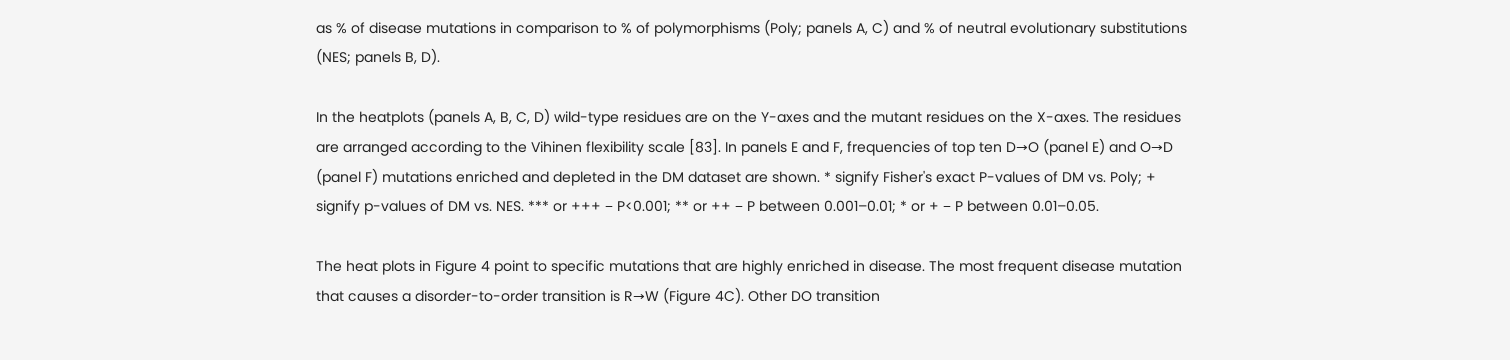as % of disease mutations in comparison to % of polymorphisms (Poly; panels A, C) and % of neutral evolutionary substitutions (NES; panels B, D).

In the heatplots (panels A, B, C, D) wild-type residues are on the Y-axes and the mutant residues on the X-axes. The residues are arranged according to the Vihinen flexibility scale [83]. In panels E and F, frequencies of top ten D→O (panel E) and O→D (panel F) mutations enriched and depleted in the DM dataset are shown. * signify Fisher's exact P-values of DM vs. Poly; + signify p-values of DM vs. NES. *** or +++ − P<0.001; ** or ++ − P between 0.001–0.01; * or + − P between 0.01–0.05.

The heat plots in Figure 4 point to specific mutations that are highly enriched in disease. The most frequent disease mutation that causes a disorder-to-order transition is R→W (Figure 4C). Other DO transition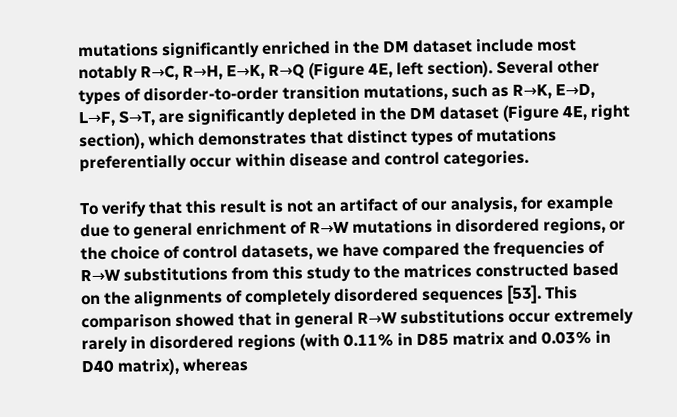mutations significantly enriched in the DM dataset include most notably R→C, R→H, E→K, R→Q (Figure 4E, left section). Several other types of disorder-to-order transition mutations, such as R→K, E→D, L→F, S→T, are significantly depleted in the DM dataset (Figure 4E, right section), which demonstrates that distinct types of mutations preferentially occur within disease and control categories.

To verify that this result is not an artifact of our analysis, for example due to general enrichment of R→W mutations in disordered regions, or the choice of control datasets, we have compared the frequencies of R→W substitutions from this study to the matrices constructed based on the alignments of completely disordered sequences [53]. This comparison showed that in general R→W substitutions occur extremely rarely in disordered regions (with 0.11% in D85 matrix and 0.03% in D40 matrix), whereas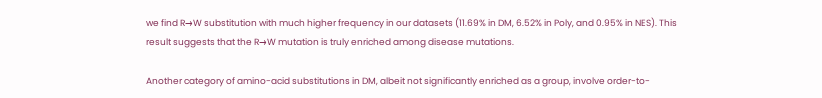we find R→W substitution with much higher frequency in our datasets (11.69% in DM, 6.52% in Poly, and 0.95% in NES). This result suggests that the R→W mutation is truly enriched among disease mutations.

Another category of amino-acid substitutions in DM, albeit not significantly enriched as a group, involve order-to-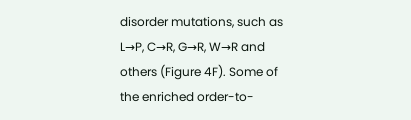disorder mutations, such as L→P, C→R, G→R, W→R and others (Figure 4F). Some of the enriched order-to-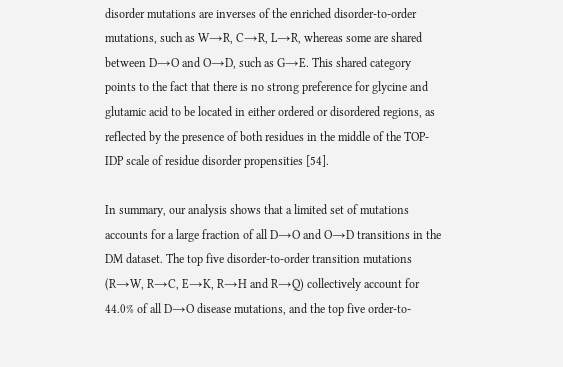disorder mutations are inverses of the enriched disorder-to-order mutations, such as W→R, C→R, L→R, whereas some are shared between D→O and O→D, such as G→E. This shared category points to the fact that there is no strong preference for glycine and glutamic acid to be located in either ordered or disordered regions, as reflected by the presence of both residues in the middle of the TOP-IDP scale of residue disorder propensities [54].

In summary, our analysis shows that a limited set of mutations accounts for a large fraction of all D→O and O→D transitions in the DM dataset. The top five disorder-to-order transition mutations (R→W, R→C, E→K, R→H and R→Q) collectively account for 44.0% of all D→O disease mutations, and the top five order-to-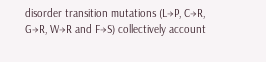disorder transition mutations (L→P, C→R, G→R, W→R and F→S) collectively account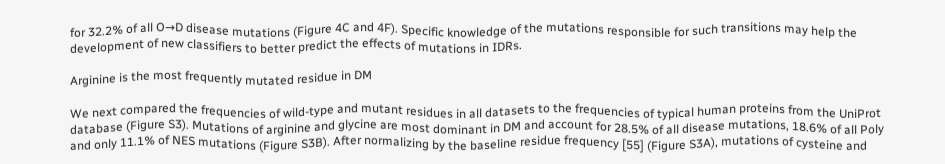for 32.2% of all O→D disease mutations (Figure 4C and 4F). Specific knowledge of the mutations responsible for such transitions may help the development of new classifiers to better predict the effects of mutations in IDRs.

Arginine is the most frequently mutated residue in DM

We next compared the frequencies of wild-type and mutant residues in all datasets to the frequencies of typical human proteins from the UniProt database (Figure S3). Mutations of arginine and glycine are most dominant in DM and account for 28.5% of all disease mutations, 18.6% of all Poly and only 11.1% of NES mutations (Figure S3B). After normalizing by the baseline residue frequency [55] (Figure S3A), mutations of cysteine and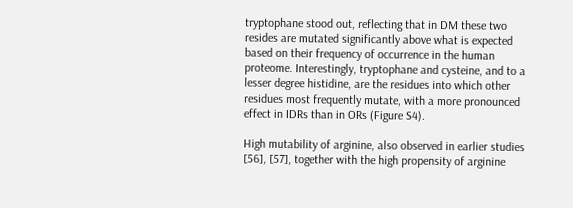tryptophane stood out, reflecting that in DM these two resides are mutated significantly above what is expected based on their frequency of occurrence in the human proteome. Interestingly, tryptophane and cysteine, and to a lesser degree histidine, are the residues into which other residues most frequently mutate, with a more pronounced effect in IDRs than in ORs (Figure S4).

High mutability of arginine, also observed in earlier studies [56], [57], together with the high propensity of arginine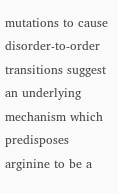mutations to cause disorder-to-order transitions suggest an underlying mechanism which predisposes arginine to be a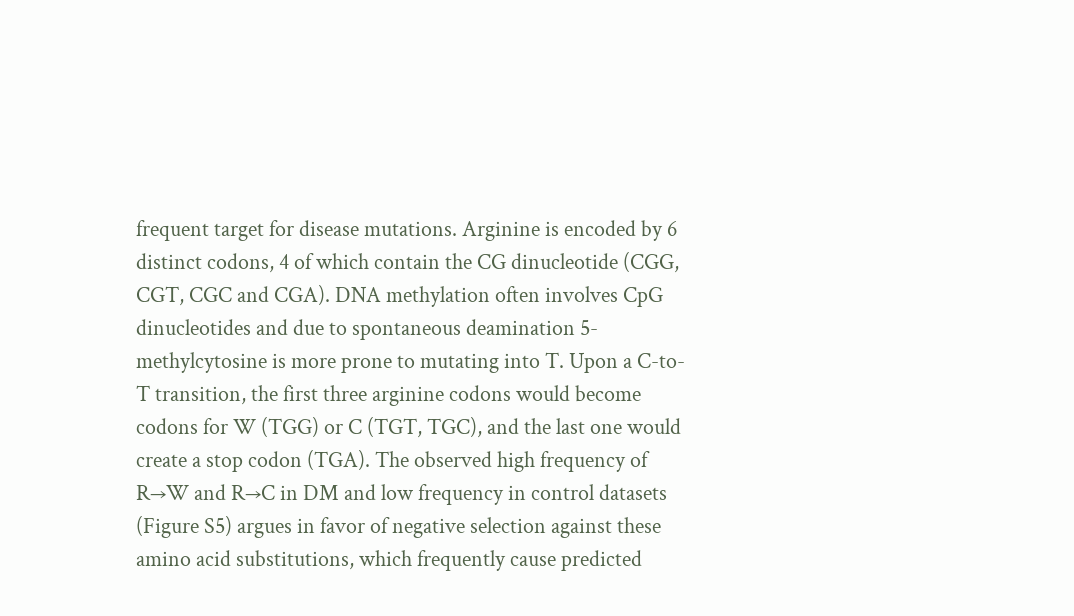frequent target for disease mutations. Arginine is encoded by 6 distinct codons, 4 of which contain the CG dinucleotide (CGG, CGT, CGC and CGA). DNA methylation often involves CpG dinucleotides and due to spontaneous deamination 5-methylcytosine is more prone to mutating into T. Upon a C-to-T transition, the first three arginine codons would become codons for W (TGG) or C (TGT, TGC), and the last one would create a stop codon (TGA). The observed high frequency of R→W and R→C in DM and low frequency in control datasets (Figure S5) argues in favor of negative selection against these amino acid substitutions, which frequently cause predicted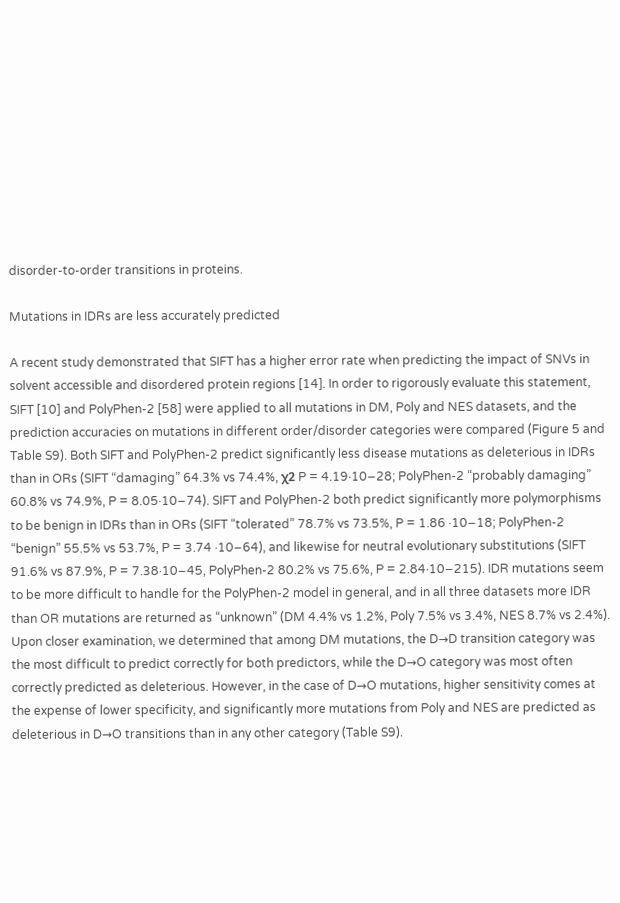disorder-to-order transitions in proteins.

Mutations in IDRs are less accurately predicted

A recent study demonstrated that SIFT has a higher error rate when predicting the impact of SNVs in solvent accessible and disordered protein regions [14]. In order to rigorously evaluate this statement, SIFT [10] and PolyPhen-2 [58] were applied to all mutations in DM, Poly and NES datasets, and the prediction accuracies on mutations in different order/disorder categories were compared (Figure 5 and Table S9). Both SIFT and PolyPhen-2 predict significantly less disease mutations as deleterious in IDRs than in ORs (SIFT “damaging” 64.3% vs 74.4%, χ2 P = 4.19·10−28; PolyPhen-2 “probably damaging” 60.8% vs 74.9%, P = 8.05·10−74). SIFT and PolyPhen-2 both predict significantly more polymorphisms to be benign in IDRs than in ORs (SIFT “tolerated” 78.7% vs 73.5%, P = 1.86 ·10−18; PolyPhen-2 “benign” 55.5% vs 53.7%, P = 3.74 ·10−64), and likewise for neutral evolutionary substitutions (SIFT 91.6% vs 87.9%, P = 7.38·10−45, PolyPhen-2 80.2% vs 75.6%, P = 2.84·10−215). IDR mutations seem to be more difficult to handle for the PolyPhen-2 model in general, and in all three datasets more IDR than OR mutations are returned as “unknown” (DM 4.4% vs 1.2%, Poly 7.5% vs 3.4%, NES 8.7% vs 2.4%). Upon closer examination, we determined that among DM mutations, the D→D transition category was the most difficult to predict correctly for both predictors, while the D→O category was most often correctly predicted as deleterious. However, in the case of D→O mutations, higher sensitivity comes at the expense of lower specificity, and significantly more mutations from Poly and NES are predicted as deleterious in D→O transitions than in any other category (Table S9).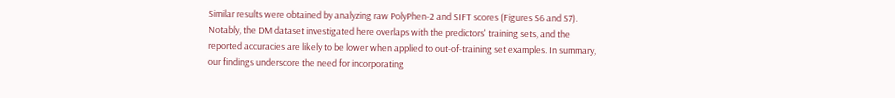Similar results were obtained by analyzing raw PolyPhen-2 and SIFT scores (Figures S6 and S7). Notably, the DM dataset investigated here overlaps with the predictors' training sets, and the reported accuracies are likely to be lower when applied to out-of-training set examples. In summary, our findings underscore the need for incorporating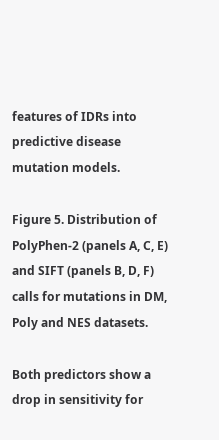features of IDRs into predictive disease mutation models.

Figure 5. Distribution of PolyPhen-2 (panels A, C, E) and SIFT (panels B, D, F) calls for mutations in DM, Poly and NES datasets.

Both predictors show a drop in sensitivity for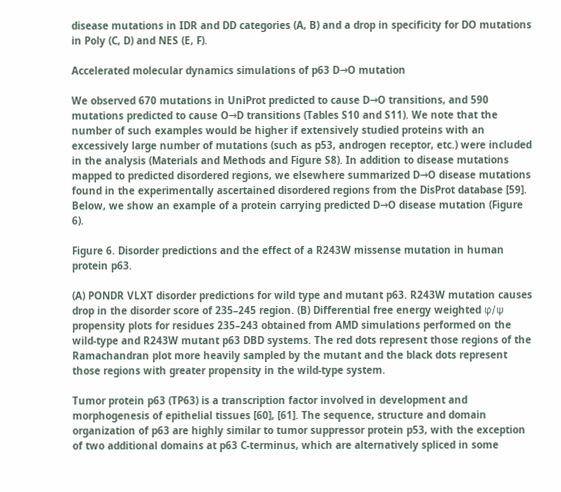disease mutations in IDR and DD categories (A, B) and a drop in specificity for DO mutations in Poly (C, D) and NES (E, F).

Accelerated molecular dynamics simulations of p63 D→O mutation

We observed 670 mutations in UniProt predicted to cause D→O transitions, and 590 mutations predicted to cause O→D transitions (Tables S10 and S11). We note that the number of such examples would be higher if extensively studied proteins with an excessively large number of mutations (such as p53, androgen receptor, etc.) were included in the analysis (Materials and Methods and Figure S8). In addition to disease mutations mapped to predicted disordered regions, we elsewhere summarized D→O disease mutations found in the experimentally ascertained disordered regions from the DisProt database [59]. Below, we show an example of a protein carrying predicted D→O disease mutation (Figure 6).

Figure 6. Disorder predictions and the effect of a R243W missense mutation in human protein p63.

(A) PONDR VLXT disorder predictions for wild type and mutant p63. R243W mutation causes drop in the disorder score of 235–245 region. (B) Differential free energy weighted φ/ψ propensity plots for residues 235–243 obtained from AMD simulations performed on the wild-type and R243W mutant p63 DBD systems. The red dots represent those regions of the Ramachandran plot more heavily sampled by the mutant and the black dots represent those regions with greater propensity in the wild-type system.

Tumor protein p63 (TP63) is a transcription factor involved in development and morphogenesis of epithelial tissues [60], [61]. The sequence, structure and domain organization of p63 are highly similar to tumor suppressor protein p53, with the exception of two additional domains at p63 C-terminus, which are alternatively spliced in some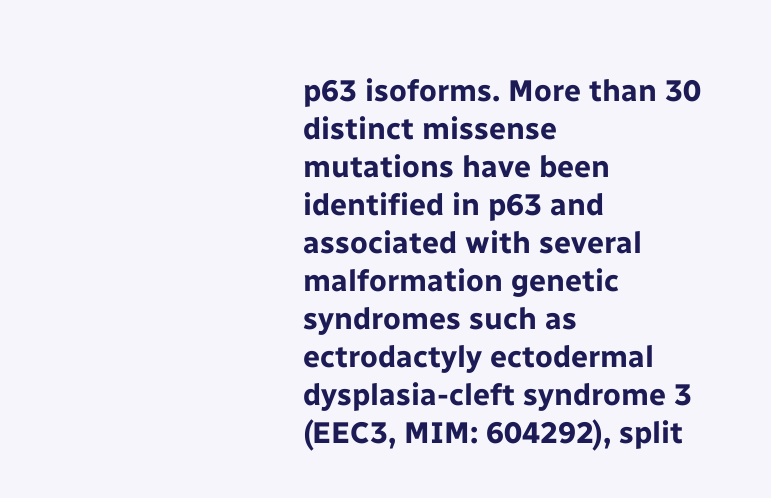p63 isoforms. More than 30 distinct missense mutations have been identified in p63 and associated with several malformation genetic syndromes such as ectrodactyly ectodermal dysplasia-cleft syndrome 3 (EEC3, MIM: 604292), split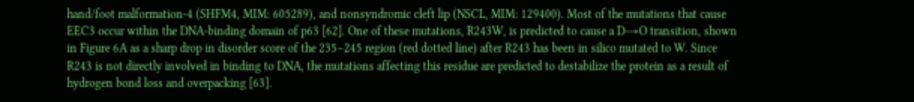hand/foot malformation-4 (SHFM4, MIM: 605289), and nonsyndromic cleft lip (NSCL, MIM: 129400). Most of the mutations that cause EEC3 occur within the DNA-binding domain of p63 [62]. One of these mutations, R243W, is predicted to cause a D→O transition, shown in Figure 6A as a sharp drop in disorder score of the 235–245 region (red dotted line) after R243 has been in silico mutated to W. Since R243 is not directly involved in binding to DNA, the mutations affecting this residue are predicted to destabilize the protein as a result of hydrogen bond loss and overpacking [63].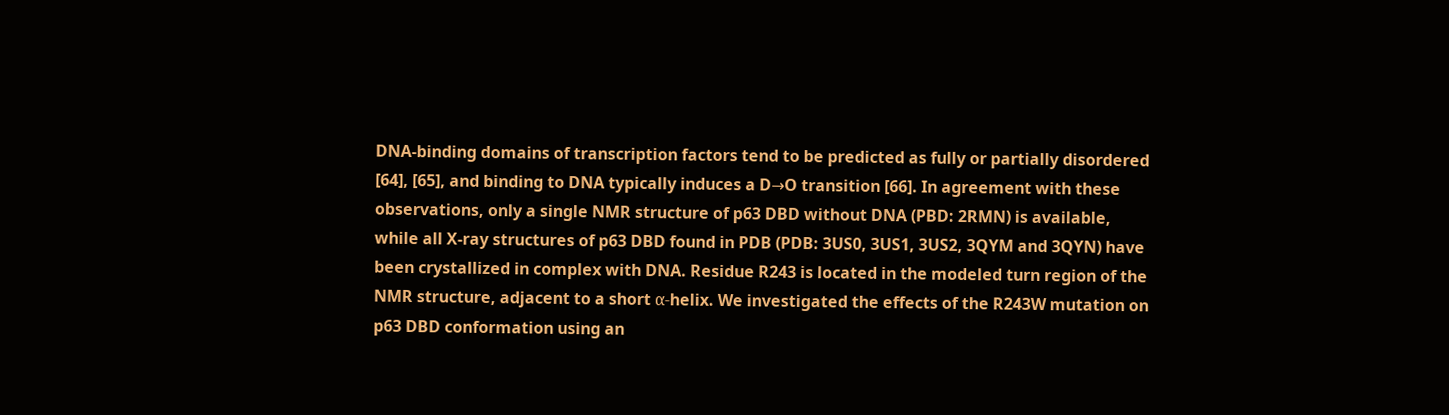DNA-binding domains of transcription factors tend to be predicted as fully or partially disordered [64], [65], and binding to DNA typically induces a D→O transition [66]. In agreement with these observations, only a single NMR structure of p63 DBD without DNA (PBD: 2RMN) is available, while all X-ray structures of p63 DBD found in PDB (PDB: 3US0, 3US1, 3US2, 3QYM and 3QYN) have been crystallized in complex with DNA. Residue R243 is located in the modeled turn region of the NMR structure, adjacent to a short α-helix. We investigated the effects of the R243W mutation on p63 DBD conformation using an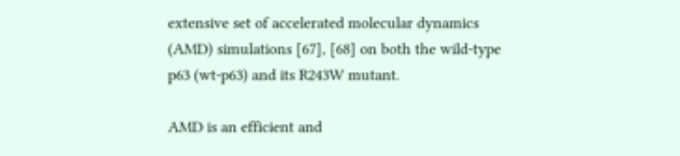extensive set of accelerated molecular dynamics (AMD) simulations [67], [68] on both the wild-type p63 (wt-p63) and its R243W mutant.

AMD is an efficient and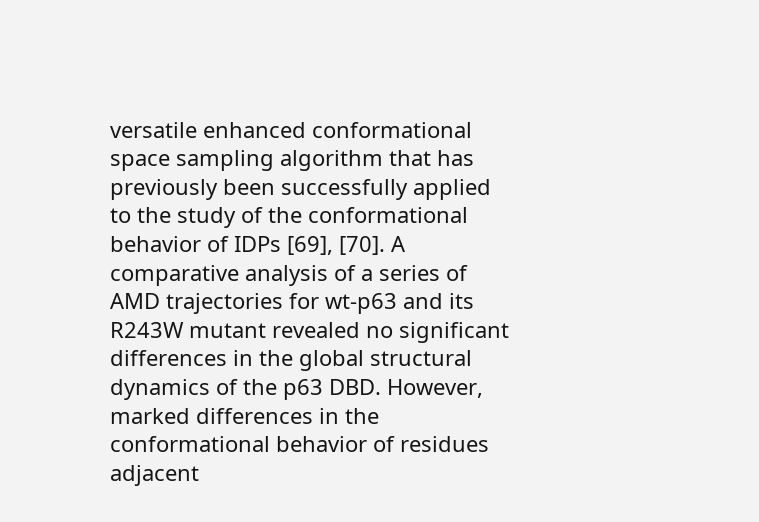versatile enhanced conformational space sampling algorithm that has previously been successfully applied to the study of the conformational behavior of IDPs [69], [70]. A comparative analysis of a series of AMD trajectories for wt-p63 and its R243W mutant revealed no significant differences in the global structural dynamics of the p63 DBD. However, marked differences in the conformational behavior of residues adjacent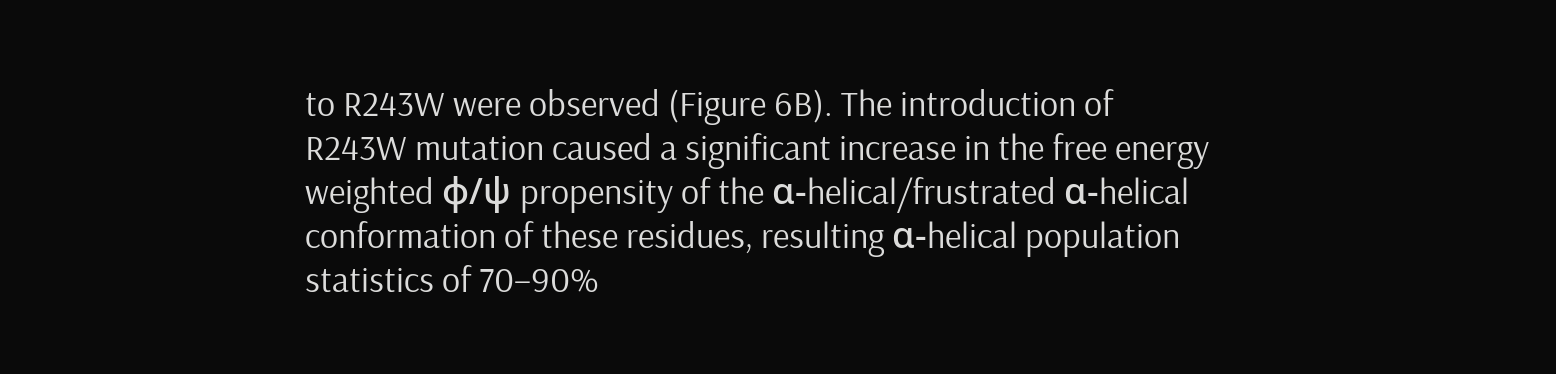to R243W were observed (Figure 6B). The introduction of R243W mutation caused a significant increase in the free energy weighted φ/ψ propensity of the α-helical/frustrated α-helical conformation of these residues, resulting α-helical population statistics of 70–90%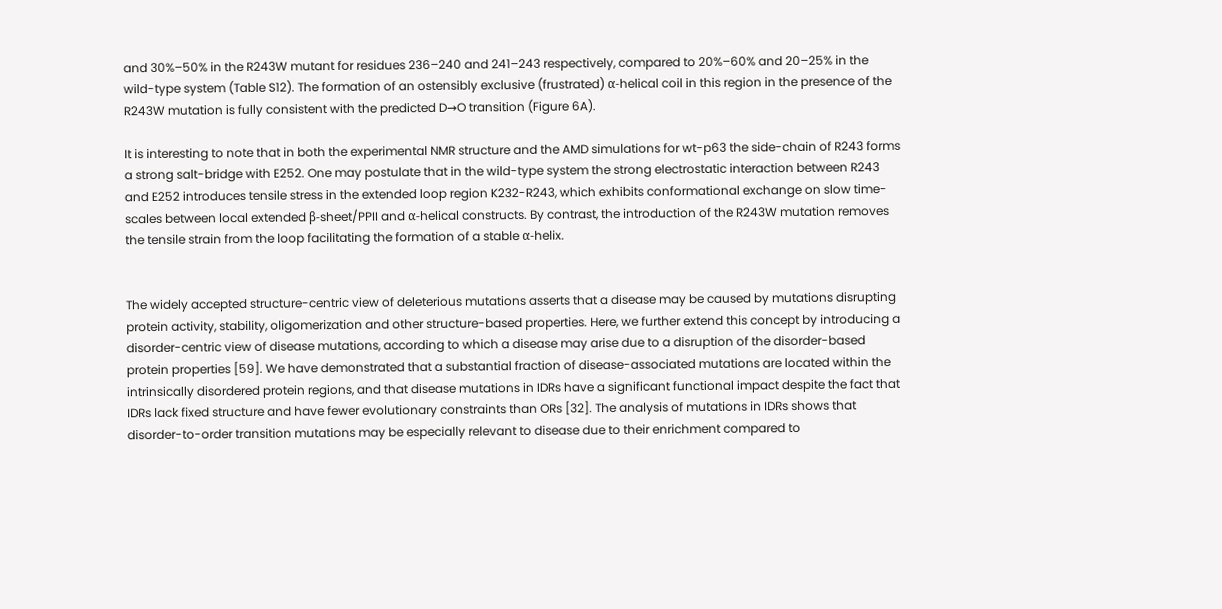and 30%–50% in the R243W mutant for residues 236–240 and 241–243 respectively, compared to 20%–60% and 20–25% in the wild-type system (Table S12). The formation of an ostensibly exclusive (frustrated) α-helical coil in this region in the presence of the R243W mutation is fully consistent with the predicted D→O transition (Figure 6A).

It is interesting to note that in both the experimental NMR structure and the AMD simulations for wt-p63 the side-chain of R243 forms a strong salt-bridge with E252. One may postulate that in the wild-type system the strong electrostatic interaction between R243 and E252 introduces tensile stress in the extended loop region K232-R243, which exhibits conformational exchange on slow time-scales between local extended β-sheet/PPII and α-helical constructs. By contrast, the introduction of the R243W mutation removes the tensile strain from the loop facilitating the formation of a stable α-helix.


The widely accepted structure-centric view of deleterious mutations asserts that a disease may be caused by mutations disrupting protein activity, stability, oligomerization and other structure-based properties. Here, we further extend this concept by introducing a disorder-centric view of disease mutations, according to which a disease may arise due to a disruption of the disorder-based protein properties [59]. We have demonstrated that a substantial fraction of disease-associated mutations are located within the intrinsically disordered protein regions, and that disease mutations in IDRs have a significant functional impact despite the fact that IDRs lack fixed structure and have fewer evolutionary constraints than ORs [32]. The analysis of mutations in IDRs shows that disorder-to-order transition mutations may be especially relevant to disease due to their enrichment compared to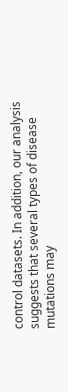control datasets. In addition, our analysis suggests that several types of disease mutations may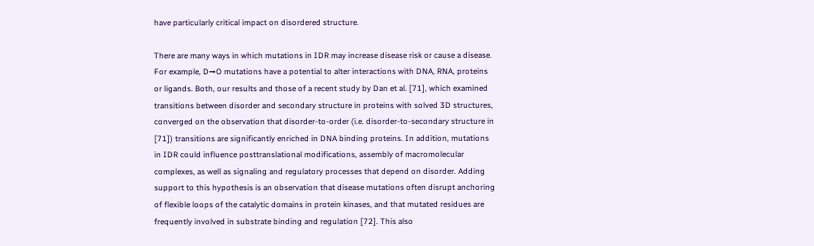have particularly critical impact on disordered structure.

There are many ways in which mutations in IDR may increase disease risk or cause a disease. For example, D→O mutations have a potential to alter interactions with DNA, RNA, proteins or ligands. Both, our results and those of a recent study by Dan et al. [71], which examined transitions between disorder and secondary structure in proteins with solved 3D structures, converged on the observation that disorder-to-order (i.e. disorder-to-secondary structure in [71]) transitions are significantly enriched in DNA binding proteins. In addition, mutations in IDR could influence posttranslational modifications, assembly of macromolecular complexes, as well as signaling and regulatory processes that depend on disorder. Adding support to this hypothesis is an observation that disease mutations often disrupt anchoring of flexible loops of the catalytic domains in protein kinases, and that mutated residues are frequently involved in substrate binding and regulation [72]. This also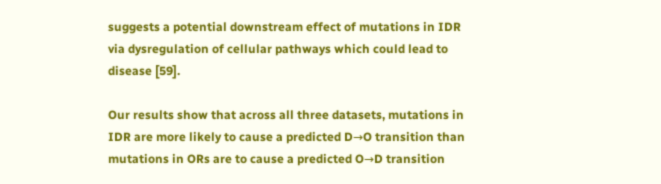suggests a potential downstream effect of mutations in IDR via dysregulation of cellular pathways which could lead to disease [59].

Our results show that across all three datasets, mutations in IDR are more likely to cause a predicted D→O transition than mutations in ORs are to cause a predicted O→D transition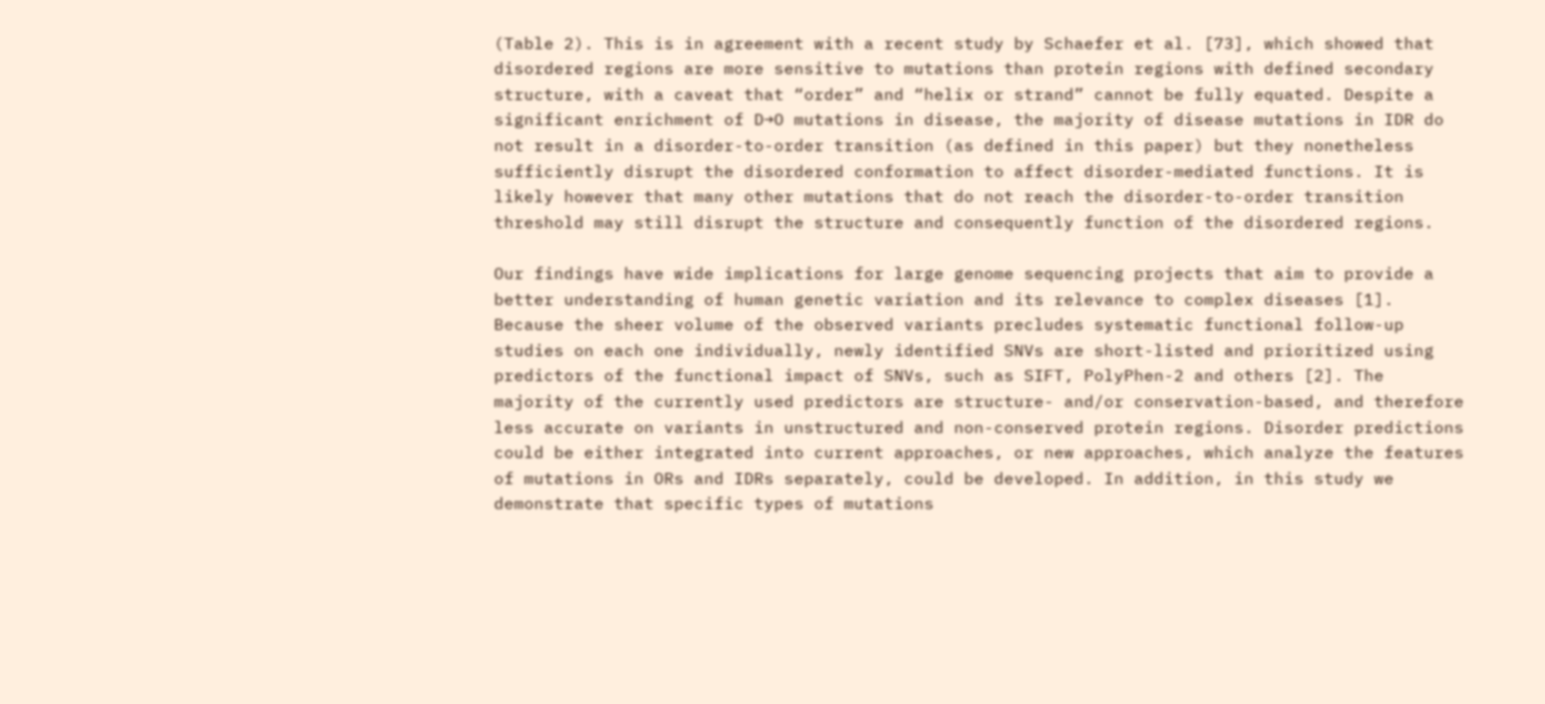(Table 2). This is in agreement with a recent study by Schaefer et al. [73], which showed that disordered regions are more sensitive to mutations than protein regions with defined secondary structure, with a caveat that “order” and “helix or strand” cannot be fully equated. Despite a significant enrichment of D→O mutations in disease, the majority of disease mutations in IDR do not result in a disorder-to-order transition (as defined in this paper) but they nonetheless sufficiently disrupt the disordered conformation to affect disorder-mediated functions. It is likely however that many other mutations that do not reach the disorder-to-order transition threshold may still disrupt the structure and consequently function of the disordered regions.

Our findings have wide implications for large genome sequencing projects that aim to provide a better understanding of human genetic variation and its relevance to complex diseases [1]. Because the sheer volume of the observed variants precludes systematic functional follow-up studies on each one individually, newly identified SNVs are short-listed and prioritized using predictors of the functional impact of SNVs, such as SIFT, PolyPhen-2 and others [2]. The majority of the currently used predictors are structure- and/or conservation-based, and therefore less accurate on variants in unstructured and non-conserved protein regions. Disorder predictions could be either integrated into current approaches, or new approaches, which analyze the features of mutations in ORs and IDRs separately, could be developed. In addition, in this study we demonstrate that specific types of mutations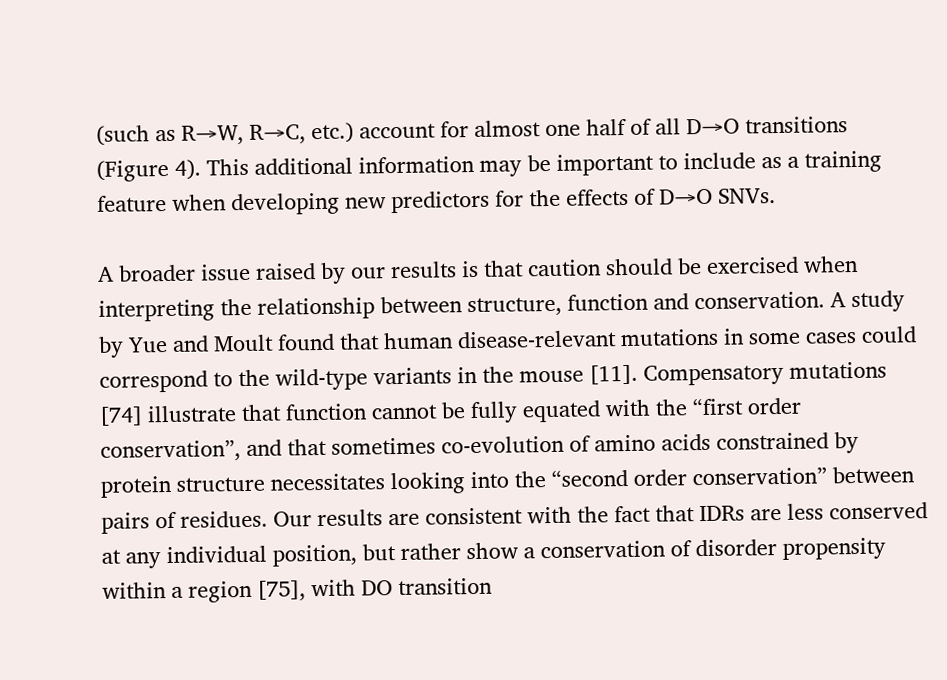(such as R→W, R→C, etc.) account for almost one half of all D→O transitions (Figure 4). This additional information may be important to include as a training feature when developing new predictors for the effects of D→O SNVs.

A broader issue raised by our results is that caution should be exercised when interpreting the relationship between structure, function and conservation. A study by Yue and Moult found that human disease-relevant mutations in some cases could correspond to the wild-type variants in the mouse [11]. Compensatory mutations [74] illustrate that function cannot be fully equated with the “first order conservation”, and that sometimes co-evolution of amino acids constrained by protein structure necessitates looking into the “second order conservation” between pairs of residues. Our results are consistent with the fact that IDRs are less conserved at any individual position, but rather show a conservation of disorder propensity within a region [75], with DO transition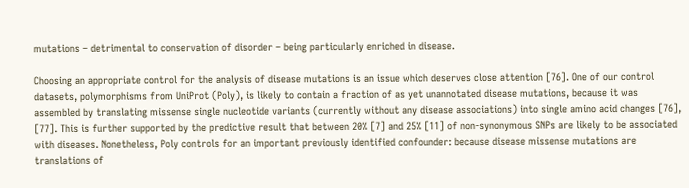mutations – detrimental to conservation of disorder – being particularly enriched in disease.

Choosing an appropriate control for the analysis of disease mutations is an issue which deserves close attention [76]. One of our control datasets, polymorphisms from UniProt (Poly), is likely to contain a fraction of as yet unannotated disease mutations, because it was assembled by translating missense single nucleotide variants (currently without any disease associations) into single amino acid changes [76], [77]. This is further supported by the predictive result that between 20% [7] and 25% [11] of non-synonymous SNPs are likely to be associated with diseases. Nonetheless, Poly controls for an important previously identified confounder: because disease missense mutations are translations of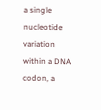a single nucleotide variation within a DNA codon, a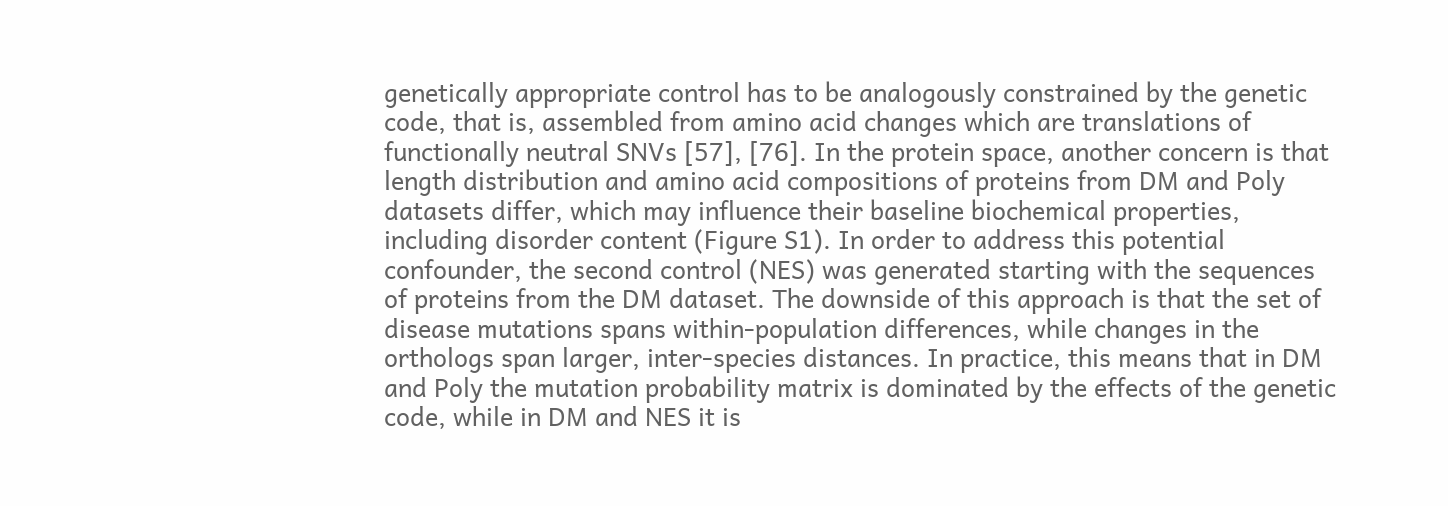genetically appropriate control has to be analogously constrained by the genetic code, that is, assembled from amino acid changes which are translations of functionally neutral SNVs [57], [76]. In the protein space, another concern is that length distribution and amino acid compositions of proteins from DM and Poly datasets differ, which may influence their baseline biochemical properties, including disorder content (Figure S1). In order to address this potential confounder, the second control (NES) was generated starting with the sequences of proteins from the DM dataset. The downside of this approach is that the set of disease mutations spans within-population differences, while changes in the orthologs span larger, inter-species distances. In practice, this means that in DM and Poly the mutation probability matrix is dominated by the effects of the genetic code, while in DM and NES it is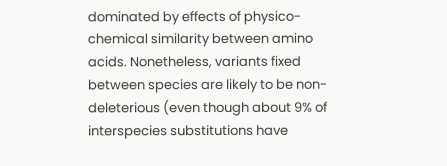dominated by effects of physico-chemical similarity between amino acids. Nonetheless, variants fixed between species are likely to be non-deleterious (even though about 9% of interspecies substitutions have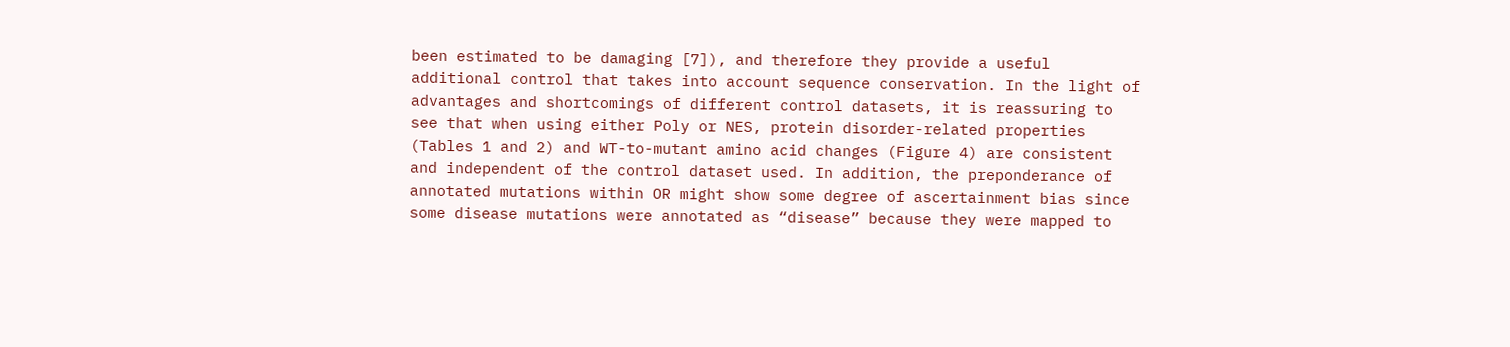been estimated to be damaging [7]), and therefore they provide a useful additional control that takes into account sequence conservation. In the light of advantages and shortcomings of different control datasets, it is reassuring to see that when using either Poly or NES, protein disorder-related properties (Tables 1 and 2) and WT-to-mutant amino acid changes (Figure 4) are consistent and independent of the control dataset used. In addition, the preponderance of annotated mutations within OR might show some degree of ascertainment bias since some disease mutations were annotated as “disease” because they were mapped to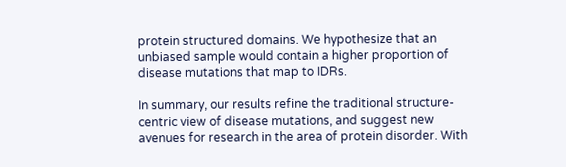protein structured domains. We hypothesize that an unbiased sample would contain a higher proportion of disease mutations that map to IDRs.

In summary, our results refine the traditional structure-centric view of disease mutations, and suggest new avenues for research in the area of protein disorder. With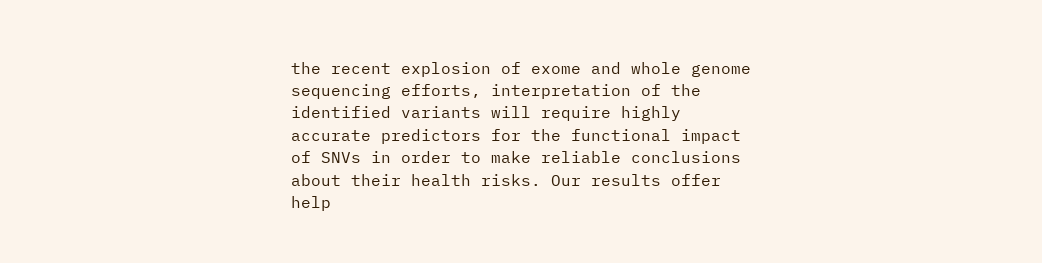the recent explosion of exome and whole genome sequencing efforts, interpretation of the identified variants will require highly accurate predictors for the functional impact of SNVs in order to make reliable conclusions about their health risks. Our results offer help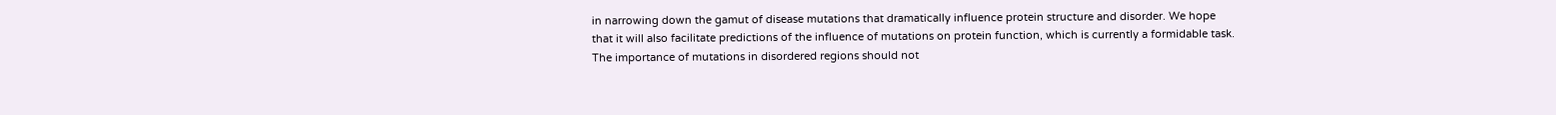in narrowing down the gamut of disease mutations that dramatically influence protein structure and disorder. We hope that it will also facilitate predictions of the influence of mutations on protein function, which is currently a formidable task. The importance of mutations in disordered regions should not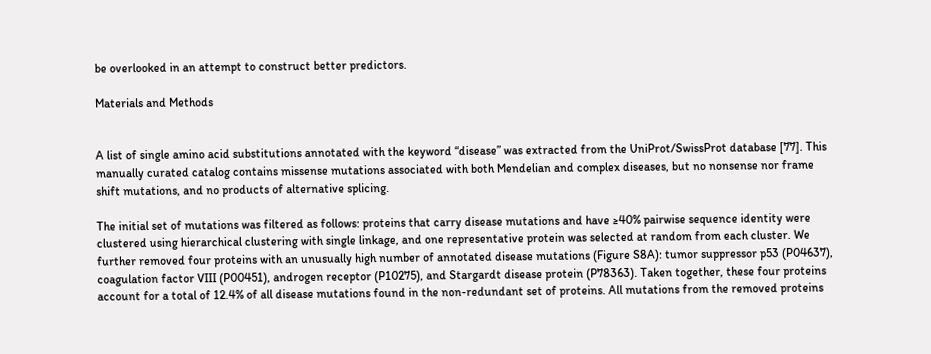be overlooked in an attempt to construct better predictors.

Materials and Methods


A list of single amino acid substitutions annotated with the keyword “disease” was extracted from the UniProt/SwissProt database [77]. This manually curated catalog contains missense mutations associated with both Mendelian and complex diseases, but no nonsense nor frame shift mutations, and no products of alternative splicing.

The initial set of mutations was filtered as follows: proteins that carry disease mutations and have ≥40% pairwise sequence identity were clustered using hierarchical clustering with single linkage, and one representative protein was selected at random from each cluster. We further removed four proteins with an unusually high number of annotated disease mutations (Figure S8A): tumor suppressor p53 (P04637), coagulation factor VIII (P00451), androgen receptor (P10275), and Stargardt disease protein (P78363). Taken together, these four proteins account for a total of 12.4% of all disease mutations found in the non-redundant set of proteins. All mutations from the removed proteins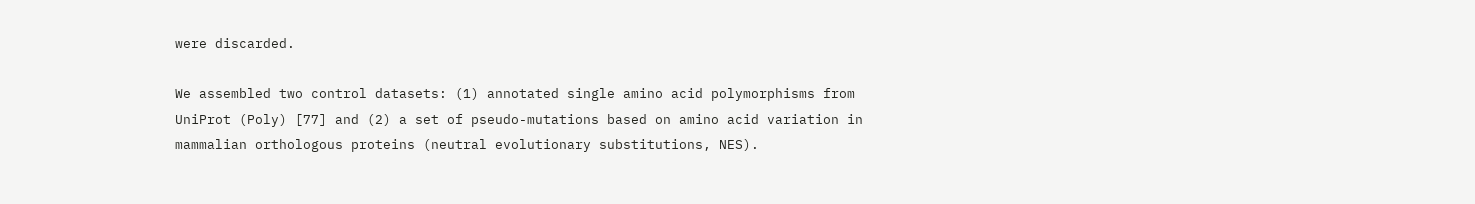were discarded.

We assembled two control datasets: (1) annotated single amino acid polymorphisms from UniProt (Poly) [77] and (2) a set of pseudo-mutations based on amino acid variation in mammalian orthologous proteins (neutral evolutionary substitutions, NES).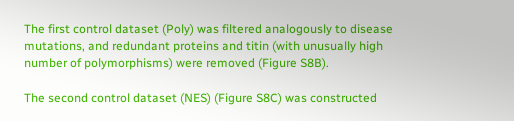The first control dataset (Poly) was filtered analogously to disease mutations, and redundant proteins and titin (with unusually high number of polymorphisms) were removed (Figure S8B).

The second control dataset (NES) (Figure S8C) was constructed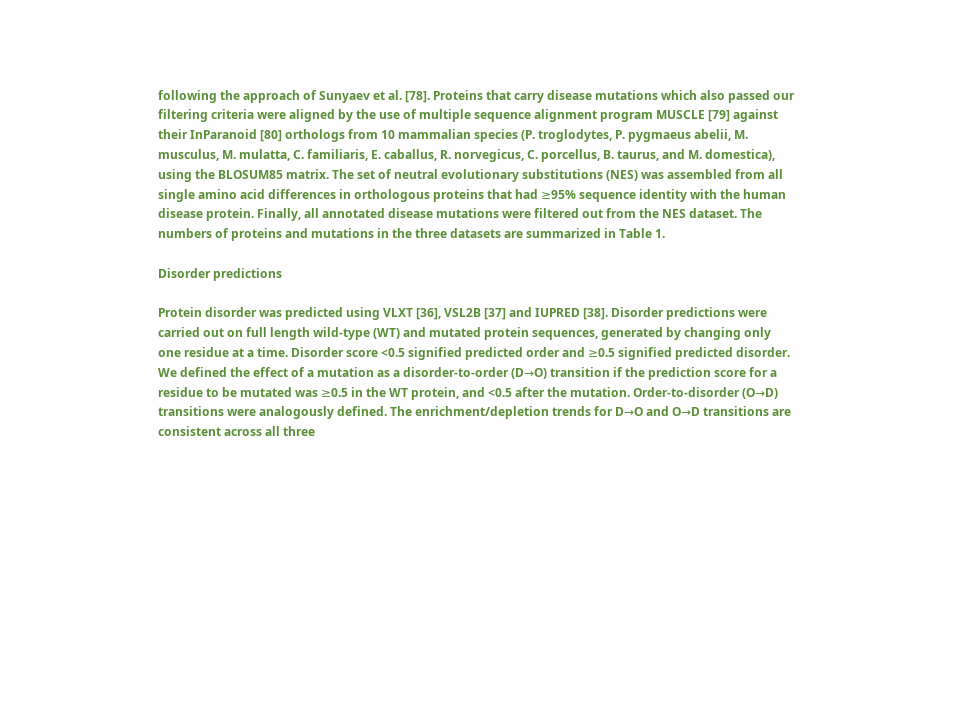following the approach of Sunyaev et al. [78]. Proteins that carry disease mutations which also passed our filtering criteria were aligned by the use of multiple sequence alignment program MUSCLE [79] against their InParanoid [80] orthologs from 10 mammalian species (P. troglodytes, P. pygmaeus abelii, M. musculus, M. mulatta, C. familiaris, E. caballus, R. norvegicus, C. porcellus, B. taurus, and M. domestica), using the BLOSUM85 matrix. The set of neutral evolutionary substitutions (NES) was assembled from all single amino acid differences in orthologous proteins that had ≥95% sequence identity with the human disease protein. Finally, all annotated disease mutations were filtered out from the NES dataset. The numbers of proteins and mutations in the three datasets are summarized in Table 1.

Disorder predictions

Protein disorder was predicted using VLXT [36], VSL2B [37] and IUPRED [38]. Disorder predictions were carried out on full length wild-type (WT) and mutated protein sequences, generated by changing only one residue at a time. Disorder score <0.5 signified predicted order and ≥0.5 signified predicted disorder. We defined the effect of a mutation as a disorder-to-order (D→O) transition if the prediction score for a residue to be mutated was ≥0.5 in the WT protein, and <0.5 after the mutation. Order-to-disorder (O→D) transitions were analogously defined. The enrichment/depletion trends for D→O and O→D transitions are consistent across all three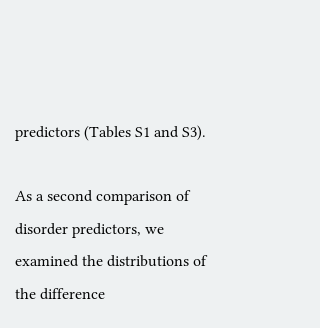predictors (Tables S1 and S3).

As a second comparison of disorder predictors, we examined the distributions of the difference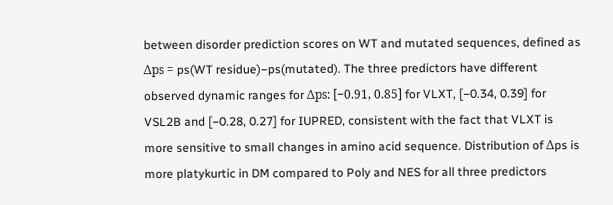between disorder prediction scores on WT and mutated sequences, defined as Δps = ps(WT residue)−ps(mutated). The three predictors have different observed dynamic ranges for Δps: [−0.91, 0.85] for VLXT, [−0.34, 0.39] for VSL2B and [−0.28, 0.27] for IUPRED, consistent with the fact that VLXT is more sensitive to small changes in amino acid sequence. Distribution of Δps is more platykurtic in DM compared to Poly and NES for all three predictors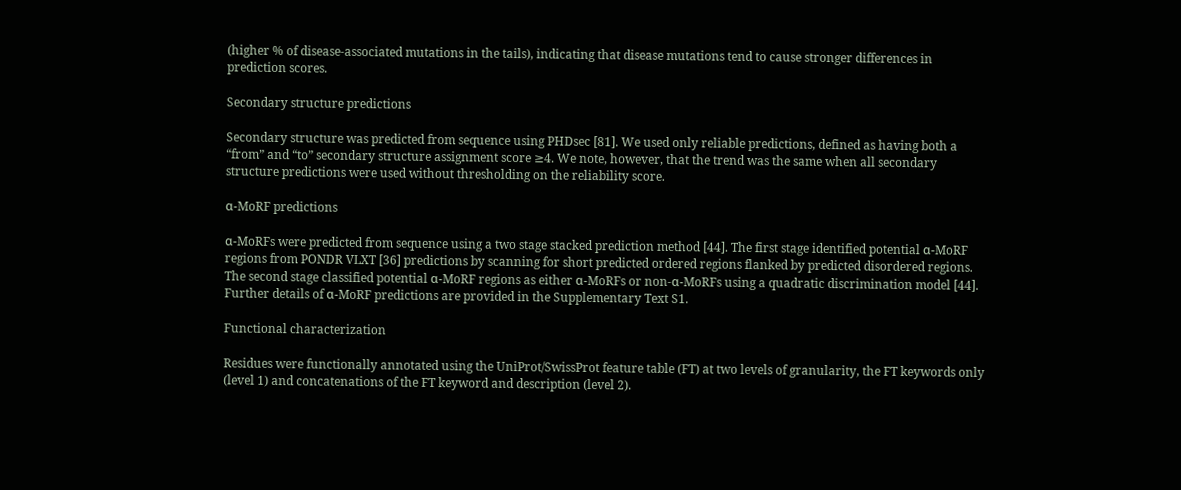(higher % of disease-associated mutations in the tails), indicating that disease mutations tend to cause stronger differences in prediction scores.

Secondary structure predictions

Secondary structure was predicted from sequence using PHDsec [81]. We used only reliable predictions, defined as having both a “from” and “to” secondary structure assignment score ≥4. We note, however, that the trend was the same when all secondary structure predictions were used without thresholding on the reliability score.

α-MoRF predictions

α-MoRFs were predicted from sequence using a two stage stacked prediction method [44]. The first stage identified potential α-MoRF regions from PONDR VLXT [36] predictions by scanning for short predicted ordered regions flanked by predicted disordered regions. The second stage classified potential α-MoRF regions as either α-MoRFs or non-α-MoRFs using a quadratic discrimination model [44]. Further details of α-MoRF predictions are provided in the Supplementary Text S1.

Functional characterization

Residues were functionally annotated using the UniProt/SwissProt feature table (FT) at two levels of granularity, the FT keywords only (level 1) and concatenations of the FT keyword and description (level 2).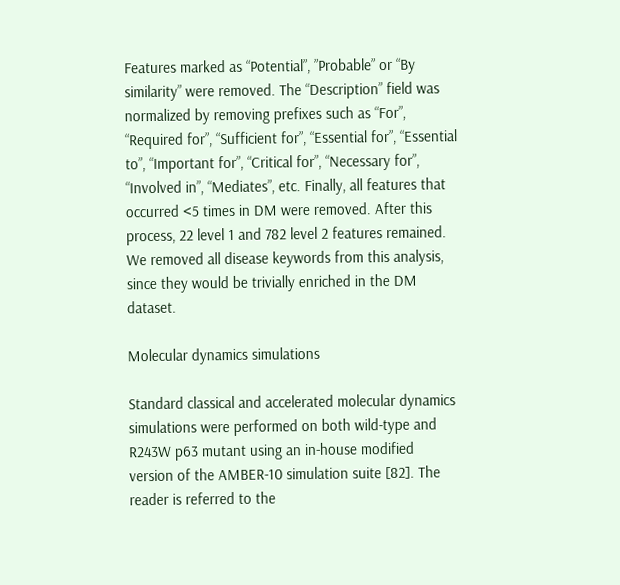Features marked as “Potential”, ”Probable” or “By similarity” were removed. The “Description” field was normalized by removing prefixes such as “For”, “Required for”, “Sufficient for”, “Essential for”, “Essential to”, “Important for”, “Critical for”, “Necessary for”, “Involved in”, “Mediates”, etc. Finally, all features that occurred <5 times in DM were removed. After this process, 22 level 1 and 782 level 2 features remained. We removed all disease keywords from this analysis, since they would be trivially enriched in the DM dataset.

Molecular dynamics simulations

Standard classical and accelerated molecular dynamics simulations were performed on both wild-type and R243W p63 mutant using an in-house modified version of the AMBER-10 simulation suite [82]. The reader is referred to the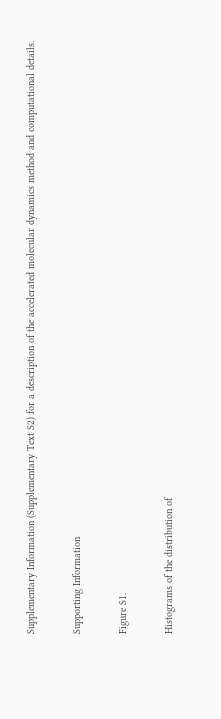Supplementary Information (Supplementary Text S2) for a description of the accelerated molecular dynamics method and computational details.

Supporting Information

Figure S1.

Histograms of the distribution of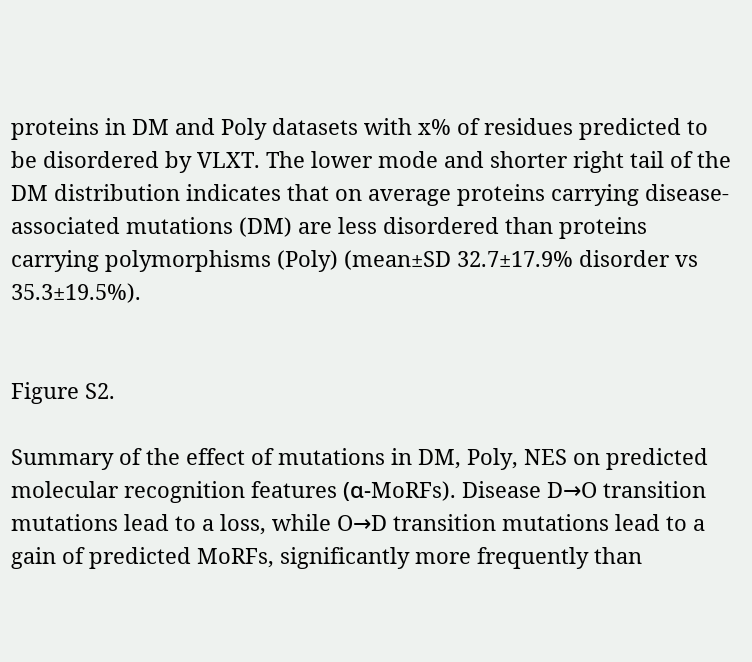proteins in DM and Poly datasets with x% of residues predicted to be disordered by VLXT. The lower mode and shorter right tail of the DM distribution indicates that on average proteins carrying disease-associated mutations (DM) are less disordered than proteins carrying polymorphisms (Poly) (mean±SD 32.7±17.9% disorder vs 35.3±19.5%).


Figure S2.

Summary of the effect of mutations in DM, Poly, NES on predicted molecular recognition features (α-MoRFs). Disease D→O transition mutations lead to a loss, while O→D transition mutations lead to a gain of predicted MoRFs, significantly more frequently than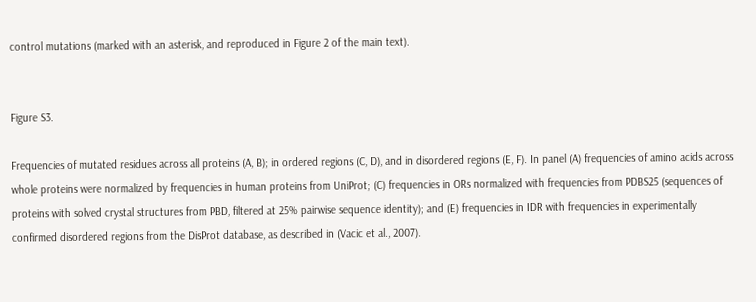control mutations (marked with an asterisk, and reproduced in Figure 2 of the main text).


Figure S3.

Frequencies of mutated residues across all proteins (A, B); in ordered regions (C, D), and in disordered regions (E, F). In panel (A) frequencies of amino acids across whole proteins were normalized by frequencies in human proteins from UniProt; (C) frequencies in ORs normalized with frequencies from PDBS25 (sequences of proteins with solved crystal structures from PBD, filtered at 25% pairwise sequence identity); and (E) frequencies in IDR with frequencies in experimentally confirmed disordered regions from the DisProt database, as described in (Vacic et al., 2007).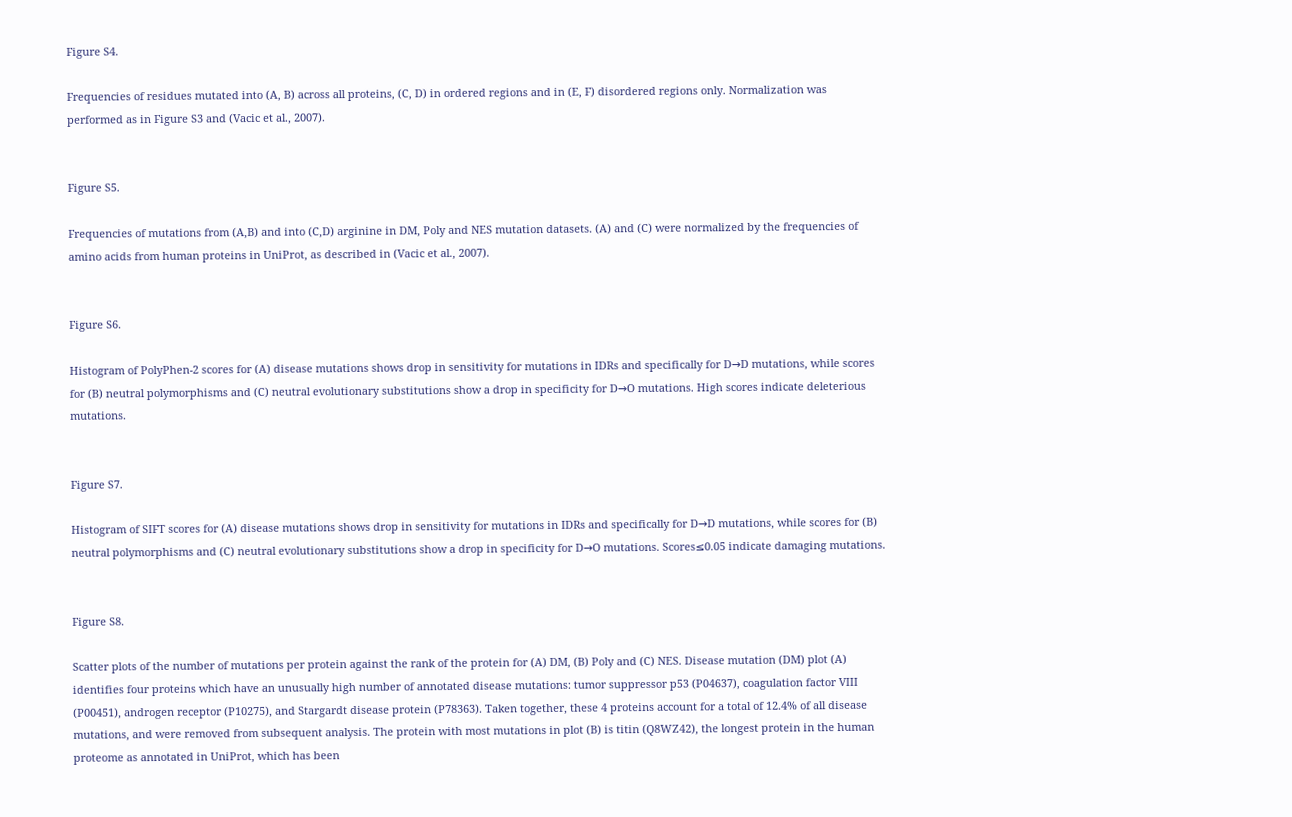Figure S4.

Frequencies of residues mutated into (A, B) across all proteins, (C, D) in ordered regions and in (E, F) disordered regions only. Normalization was performed as in Figure S3 and (Vacic et al., 2007).


Figure S5.

Frequencies of mutations from (A,B) and into (C,D) arginine in DM, Poly and NES mutation datasets. (A) and (C) were normalized by the frequencies of amino acids from human proteins in UniProt, as described in (Vacic et al., 2007).


Figure S6.

Histogram of PolyPhen-2 scores for (A) disease mutations shows drop in sensitivity for mutations in IDRs and specifically for D→D mutations, while scores for (B) neutral polymorphisms and (C) neutral evolutionary substitutions show a drop in specificity for D→O mutations. High scores indicate deleterious mutations.


Figure S7.

Histogram of SIFT scores for (A) disease mutations shows drop in sensitivity for mutations in IDRs and specifically for D→D mutations, while scores for (B) neutral polymorphisms and (C) neutral evolutionary substitutions show a drop in specificity for D→O mutations. Scores≤0.05 indicate damaging mutations.


Figure S8.

Scatter plots of the number of mutations per protein against the rank of the protein for (A) DM, (B) Poly and (C) NES. Disease mutation (DM) plot (A) identifies four proteins which have an unusually high number of annotated disease mutations: tumor suppressor p53 (P04637), coagulation factor VIII (P00451), androgen receptor (P10275), and Stargardt disease protein (P78363). Taken together, these 4 proteins account for a total of 12.4% of all disease mutations, and were removed from subsequent analysis. The protein with most mutations in plot (B) is titin (Q8WZ42), the longest protein in the human proteome as annotated in UniProt, which has been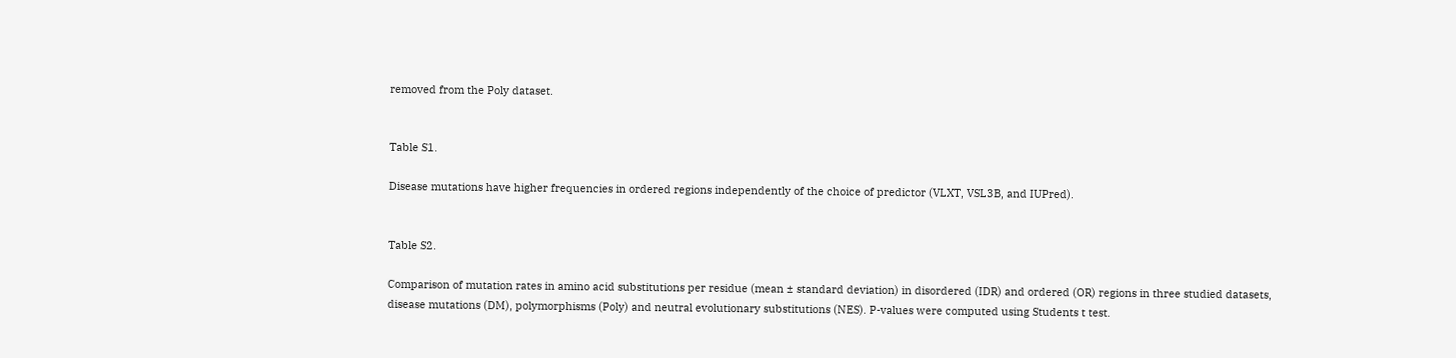removed from the Poly dataset.


Table S1.

Disease mutations have higher frequencies in ordered regions independently of the choice of predictor (VLXT, VSL3B, and IUPred).


Table S2.

Comparison of mutation rates in amino acid substitutions per residue (mean ± standard deviation) in disordered (IDR) and ordered (OR) regions in three studied datasets, disease mutations (DM), polymorphisms (Poly) and neutral evolutionary substitutions (NES). P-values were computed using Students t test.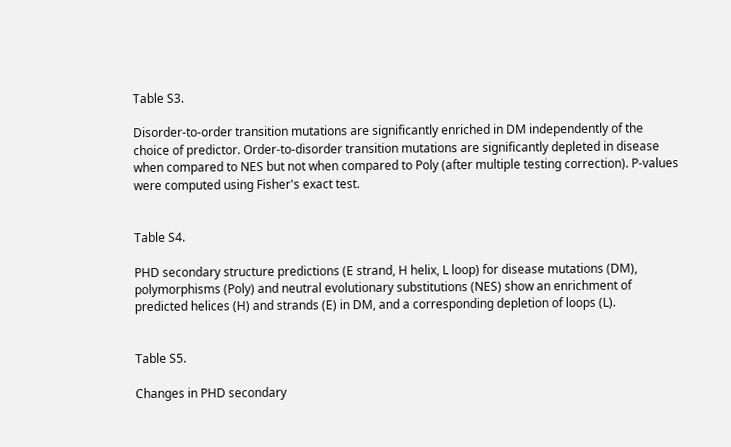Table S3.

Disorder-to-order transition mutations are significantly enriched in DM independently of the choice of predictor. Order-to-disorder transition mutations are significantly depleted in disease when compared to NES but not when compared to Poly (after multiple testing correction). P-values were computed using Fisher's exact test.


Table S4.

PHD secondary structure predictions (E strand, H helix, L loop) for disease mutations (DM), polymorphisms (Poly) and neutral evolutionary substitutions (NES) show an enrichment of predicted helices (H) and strands (E) in DM, and a corresponding depletion of loops (L).


Table S5.

Changes in PHD secondary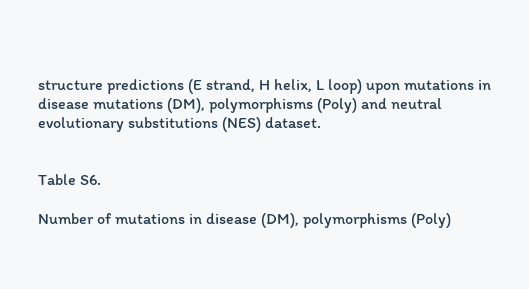structure predictions (E strand, H helix, L loop) upon mutations in disease mutations (DM), polymorphisms (Poly) and neutral evolutionary substitutions (NES) dataset.


Table S6.

Number of mutations in disease (DM), polymorphisms (Poly)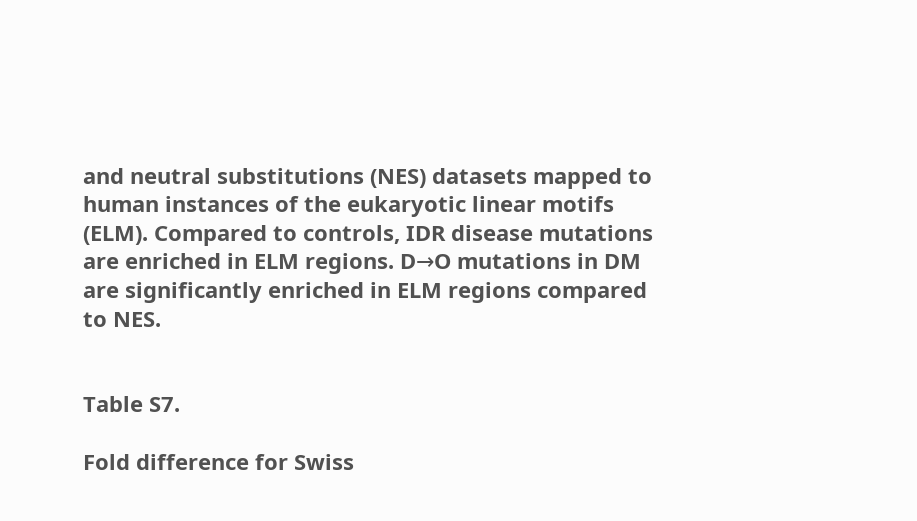and neutral substitutions (NES) datasets mapped to human instances of the eukaryotic linear motifs (ELM). Compared to controls, IDR disease mutations are enriched in ELM regions. D→O mutations in DM are significantly enriched in ELM regions compared to NES.


Table S7.

Fold difference for Swiss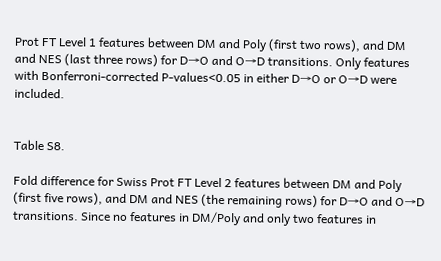Prot FT Level 1 features between DM and Poly (first two rows), and DM and NES (last three rows) for D→O and O→D transitions. Only features with Bonferroni-corrected P-values<0.05 in either D→O or O→D were included.


Table S8.

Fold difference for Swiss Prot FT Level 2 features between DM and Poly (first five rows), and DM and NES (the remaining rows) for D→O and O→D transitions. Since no features in DM/Poly and only two features in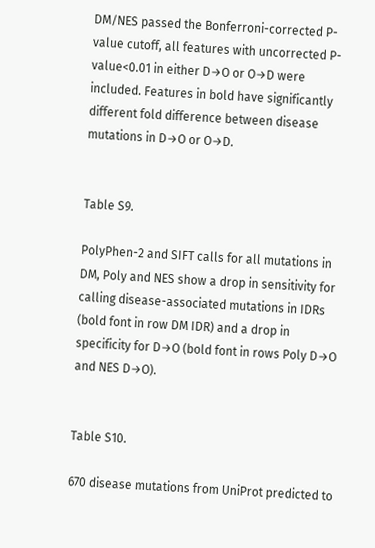DM/NES passed the Bonferroni-corrected P-value cutoff, all features with uncorrected P-value<0.01 in either D→O or O→D were included. Features in bold have significantly different fold difference between disease mutations in D→O or O→D.


Table S9.

PolyPhen-2 and SIFT calls for all mutations in DM, Poly and NES show a drop in sensitivity for calling disease-associated mutations in IDRs (bold font in row DM IDR) and a drop in specificity for D→O (bold font in rows Poly D→O and NES D→O).


Table S10.

670 disease mutations from UniProt predicted to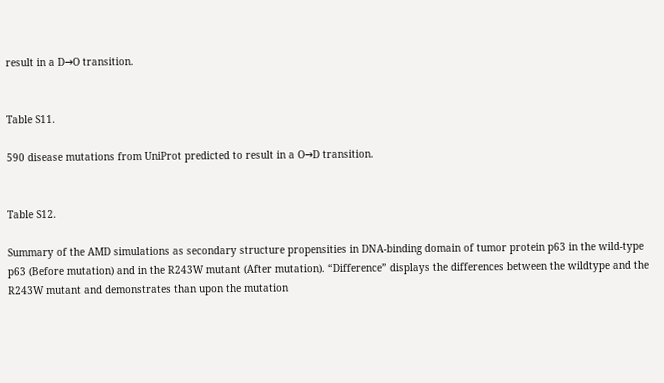result in a D→O transition.


Table S11.

590 disease mutations from UniProt predicted to result in a O→D transition.


Table S12.

Summary of the AMD simulations as secondary structure propensities in DNA-binding domain of tumor protein p63 in the wild-type p63 (Before mutation) and in the R243W mutant (After mutation). “Difference” displays the differences between the wildtype and the R243W mutant and demonstrates than upon the mutation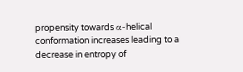propensity towards α-helical conformation increases leading to a decrease in entropy of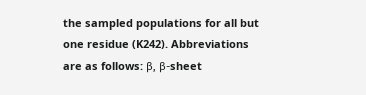the sampled populations for all but one residue (K242). Abbreviations are as follows: β, β-sheet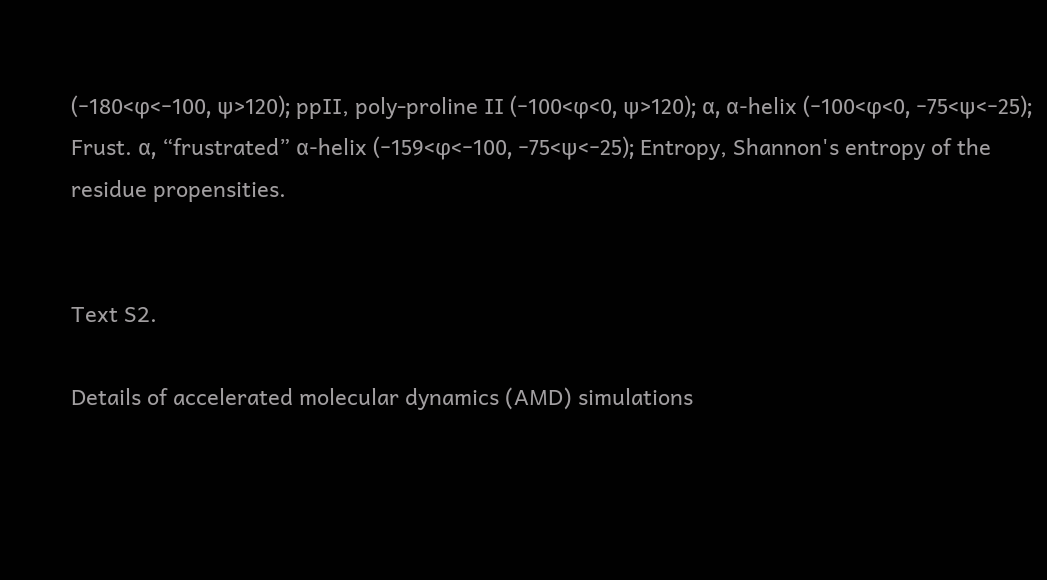(−180<φ<−100, ψ>120); ppII, poly-proline II (−100<φ<0, ψ>120); α, α-helix (−100<φ<0, −75<ψ<−25); Frust. α, “frustrated” α-helix (−159<φ<−100, −75<ψ<−25); Entropy, Shannon's entropy of the residue propensities.


Text S2.

Details of accelerated molecular dynamics (AMD) simulations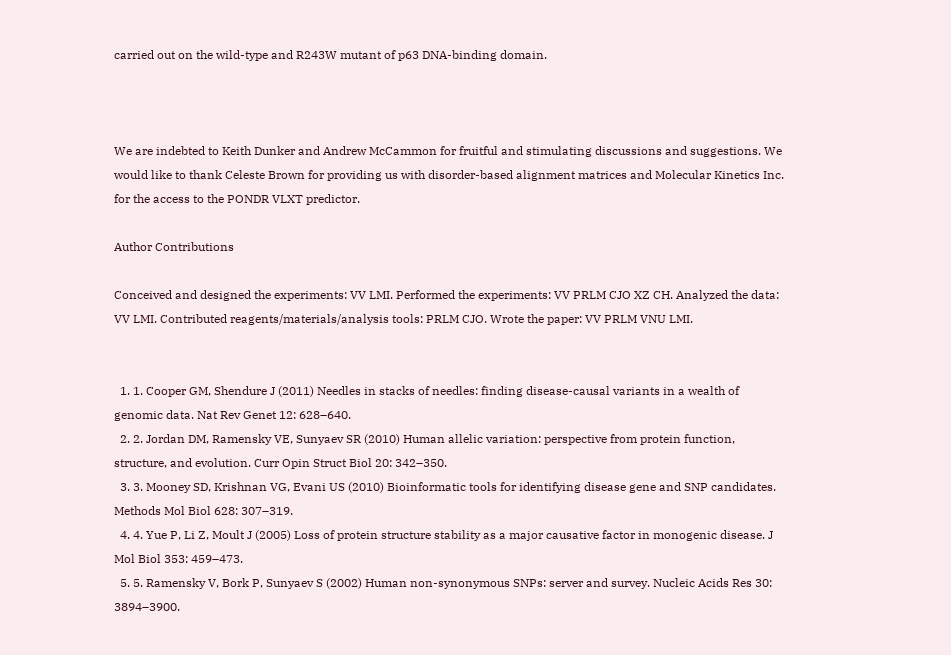carried out on the wild-type and R243W mutant of p63 DNA-binding domain.



We are indebted to Keith Dunker and Andrew McCammon for fruitful and stimulating discussions and suggestions. We would like to thank Celeste Brown for providing us with disorder-based alignment matrices and Molecular Kinetics Inc. for the access to the PONDR VLXT predictor.

Author Contributions

Conceived and designed the experiments: VV LMI. Performed the experiments: VV PRLM CJO XZ CH. Analyzed the data: VV LMI. Contributed reagents/materials/analysis tools: PRLM CJO. Wrote the paper: VV PRLM VNU LMI.


  1. 1. Cooper GM, Shendure J (2011) Needles in stacks of needles: finding disease-causal variants in a wealth of genomic data. Nat Rev Genet 12: 628–640.
  2. 2. Jordan DM, Ramensky VE, Sunyaev SR (2010) Human allelic variation: perspective from protein function, structure, and evolution. Curr Opin Struct Biol 20: 342–350.
  3. 3. Mooney SD, Krishnan VG, Evani US (2010) Bioinformatic tools for identifying disease gene and SNP candidates. Methods Mol Biol 628: 307–319.
  4. 4. Yue P, Li Z, Moult J (2005) Loss of protein structure stability as a major causative factor in monogenic disease. J Mol Biol 353: 459–473.
  5. 5. Ramensky V, Bork P, Sunyaev S (2002) Human non-synonymous SNPs: server and survey. Nucleic Acids Res 30: 3894–3900.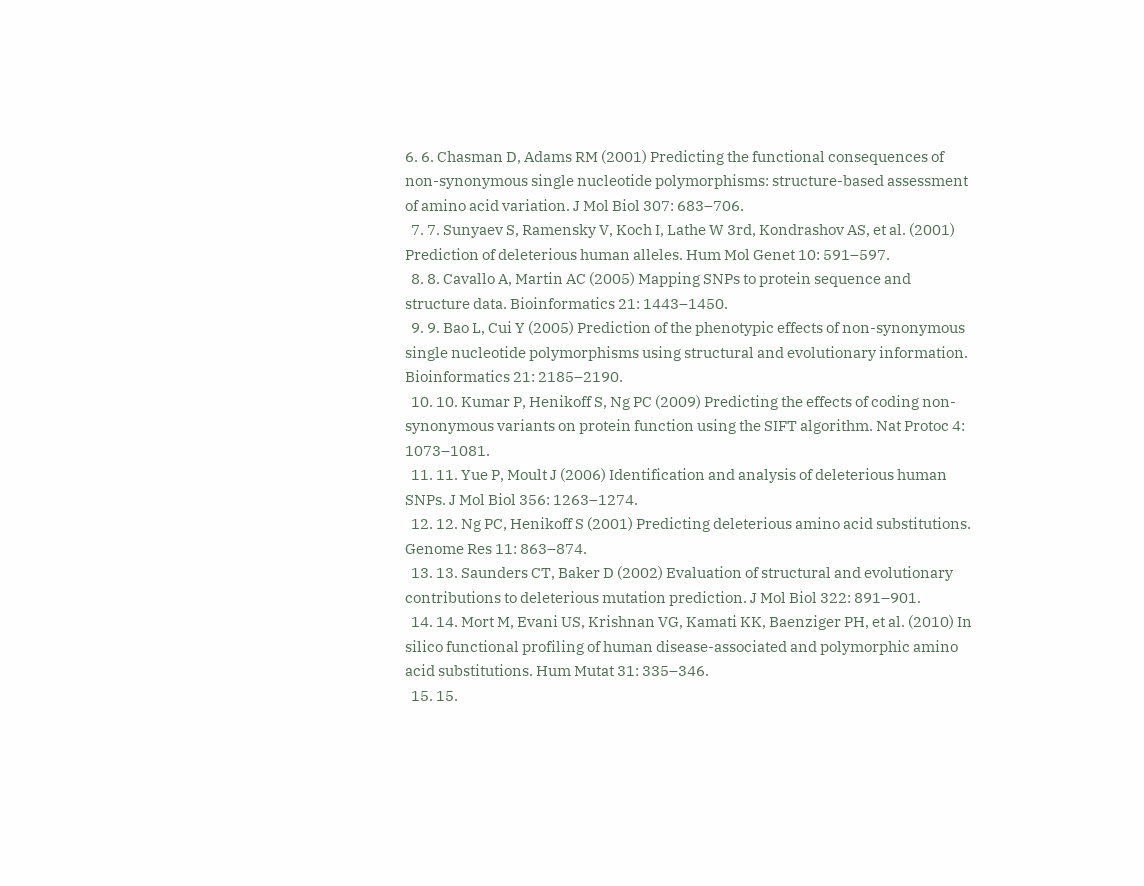6. 6. Chasman D, Adams RM (2001) Predicting the functional consequences of non-synonymous single nucleotide polymorphisms: structure-based assessment of amino acid variation. J Mol Biol 307: 683–706.
  7. 7. Sunyaev S, Ramensky V, Koch I, Lathe W 3rd, Kondrashov AS, et al. (2001) Prediction of deleterious human alleles. Hum Mol Genet 10: 591–597.
  8. 8. Cavallo A, Martin AC (2005) Mapping SNPs to protein sequence and structure data. Bioinformatics 21: 1443–1450.
  9. 9. Bao L, Cui Y (2005) Prediction of the phenotypic effects of non-synonymous single nucleotide polymorphisms using structural and evolutionary information. Bioinformatics 21: 2185–2190.
  10. 10. Kumar P, Henikoff S, Ng PC (2009) Predicting the effects of coding non-synonymous variants on protein function using the SIFT algorithm. Nat Protoc 4: 1073–1081.
  11. 11. Yue P, Moult J (2006) Identification and analysis of deleterious human SNPs. J Mol Biol 356: 1263–1274.
  12. 12. Ng PC, Henikoff S (2001) Predicting deleterious amino acid substitutions. Genome Res 11: 863–874.
  13. 13. Saunders CT, Baker D (2002) Evaluation of structural and evolutionary contributions to deleterious mutation prediction. J Mol Biol 322: 891–901.
  14. 14. Mort M, Evani US, Krishnan VG, Kamati KK, Baenziger PH, et al. (2010) In silico functional profiling of human disease-associated and polymorphic amino acid substitutions. Hum Mutat 31: 335–346.
  15. 15.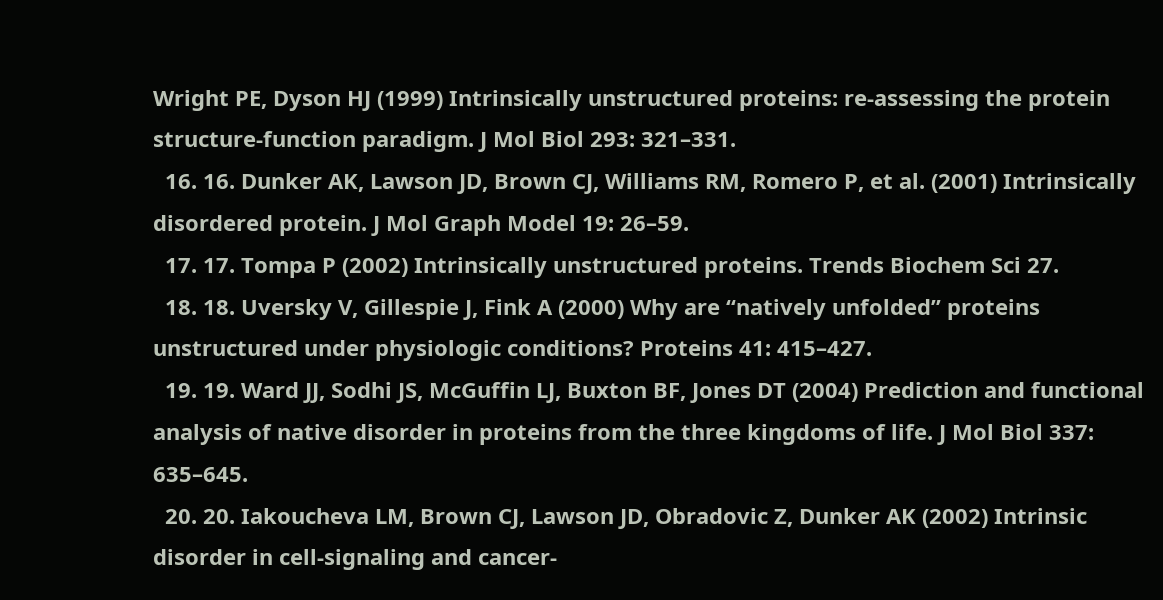Wright PE, Dyson HJ (1999) Intrinsically unstructured proteins: re-assessing the protein structure-function paradigm. J Mol Biol 293: 321–331.
  16. 16. Dunker AK, Lawson JD, Brown CJ, Williams RM, Romero P, et al. (2001) Intrinsically disordered protein. J Mol Graph Model 19: 26–59.
  17. 17. Tompa P (2002) Intrinsically unstructured proteins. Trends Biochem Sci 27.
  18. 18. Uversky V, Gillespie J, Fink A (2000) Why are “natively unfolded” proteins unstructured under physiologic conditions? Proteins 41: 415–427.
  19. 19. Ward JJ, Sodhi JS, McGuffin LJ, Buxton BF, Jones DT (2004) Prediction and functional analysis of native disorder in proteins from the three kingdoms of life. J Mol Biol 337: 635–645.
  20. 20. Iakoucheva LM, Brown CJ, Lawson JD, Obradovic Z, Dunker AK (2002) Intrinsic disorder in cell-signaling and cancer-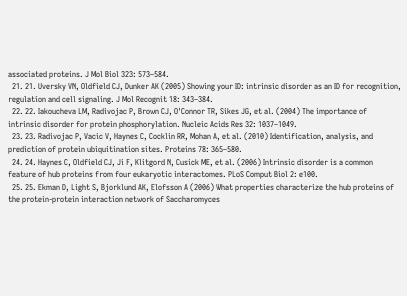associated proteins. J Mol Biol 323: 573–584.
  21. 21. Uversky VN, Oldfield CJ, Dunker AK (2005) Showing your ID: intrinsic disorder as an ID for recognition, regulation and cell signaling. J Mol Recognit 18: 343–384.
  22. 22. Iakoucheva LM, Radivojac P, Brown CJ, O'Connor TR, Sikes JG, et al. (2004) The importance of intrinsic disorder for protein phosphorylation. Nucleic Acids Res 32: 1037–1049.
  23. 23. Radivojac P, Vacic V, Haynes C, Cocklin RR, Mohan A, et al. (2010) Identification, analysis, and prediction of protein ubiquitination sites. Proteins 78: 365–580.
  24. 24. Haynes C, Oldfield CJ, Ji F, Klitgord N, Cusick ME, et al. (2006) Intrinsic disorder is a common feature of hub proteins from four eukaryotic interactomes. PLoS Comput Biol 2: e100.
  25. 25. Ekman D, Light S, Bjorklund AK, Elofsson A (2006) What properties characterize the hub proteins of the protein-protein interaction network of Saccharomyces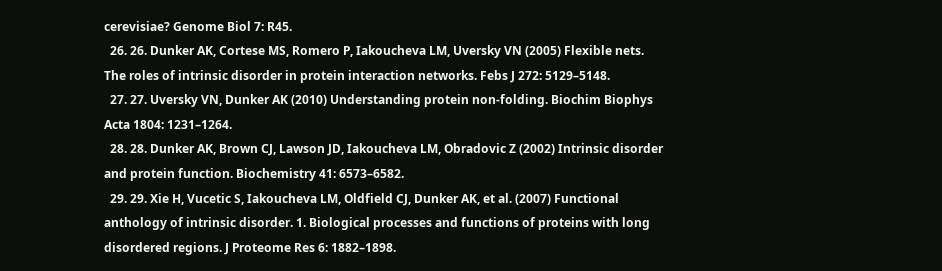cerevisiae? Genome Biol 7: R45.
  26. 26. Dunker AK, Cortese MS, Romero P, Iakoucheva LM, Uversky VN (2005) Flexible nets. The roles of intrinsic disorder in protein interaction networks. Febs J 272: 5129–5148.
  27. 27. Uversky VN, Dunker AK (2010) Understanding protein non-folding. Biochim Biophys Acta 1804: 1231–1264.
  28. 28. Dunker AK, Brown CJ, Lawson JD, Iakoucheva LM, Obradovic Z (2002) Intrinsic disorder and protein function. Biochemistry 41: 6573–6582.
  29. 29. Xie H, Vucetic S, Iakoucheva LM, Oldfield CJ, Dunker AK, et al. (2007) Functional anthology of intrinsic disorder. 1. Biological processes and functions of proteins with long disordered regions. J Proteome Res 6: 1882–1898.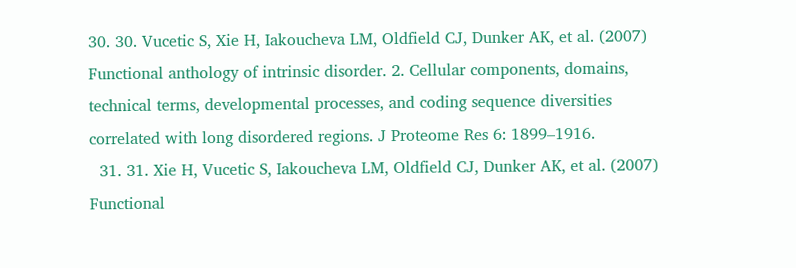30. 30. Vucetic S, Xie H, Iakoucheva LM, Oldfield CJ, Dunker AK, et al. (2007) Functional anthology of intrinsic disorder. 2. Cellular components, domains, technical terms, developmental processes, and coding sequence diversities correlated with long disordered regions. J Proteome Res 6: 1899–1916.
  31. 31. Xie H, Vucetic S, Iakoucheva LM, Oldfield CJ, Dunker AK, et al. (2007) Functional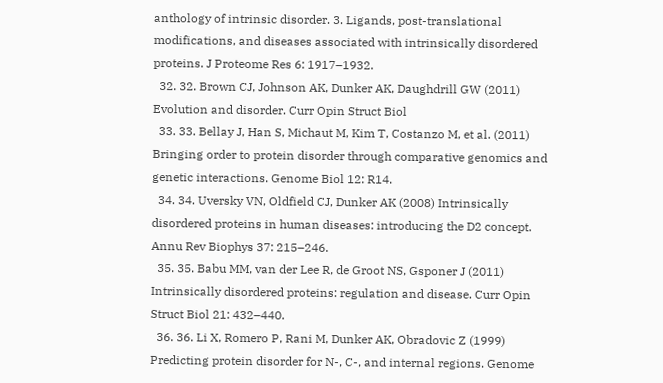anthology of intrinsic disorder. 3. Ligands, post-translational modifications, and diseases associated with intrinsically disordered proteins. J Proteome Res 6: 1917–1932.
  32. 32. Brown CJ, Johnson AK, Dunker AK, Daughdrill GW (2011) Evolution and disorder. Curr Opin Struct Biol
  33. 33. Bellay J, Han S, Michaut M, Kim T, Costanzo M, et al. (2011) Bringing order to protein disorder through comparative genomics and genetic interactions. Genome Biol 12: R14.
  34. 34. Uversky VN, Oldfield CJ, Dunker AK (2008) Intrinsically disordered proteins in human diseases: introducing the D2 concept. Annu Rev Biophys 37: 215–246.
  35. 35. Babu MM, van der Lee R, de Groot NS, Gsponer J (2011) Intrinsically disordered proteins: regulation and disease. Curr Opin Struct Biol 21: 432–440.
  36. 36. Li X, Romero P, Rani M, Dunker AK, Obradovic Z (1999) Predicting protein disorder for N-, C-, and internal regions. Genome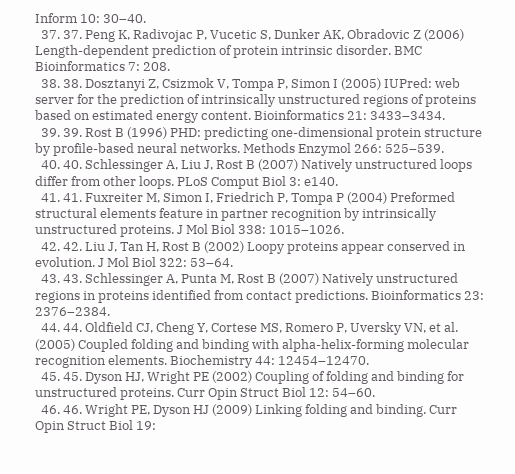Inform 10: 30–40.
  37. 37. Peng K, Radivojac P, Vucetic S, Dunker AK, Obradovic Z (2006) Length-dependent prediction of protein intrinsic disorder. BMC Bioinformatics 7: 208.
  38. 38. Dosztanyi Z, Csizmok V, Tompa P, Simon I (2005) IUPred: web server for the prediction of intrinsically unstructured regions of proteins based on estimated energy content. Bioinformatics 21: 3433–3434.
  39. 39. Rost B (1996) PHD: predicting one-dimensional protein structure by profile-based neural networks. Methods Enzymol 266: 525–539.
  40. 40. Schlessinger A, Liu J, Rost B (2007) Natively unstructured loops differ from other loops. PLoS Comput Biol 3: e140.
  41. 41. Fuxreiter M, Simon I, Friedrich P, Tompa P (2004) Preformed structural elements feature in partner recognition by intrinsically unstructured proteins. J Mol Biol 338: 1015–1026.
  42. 42. Liu J, Tan H, Rost B (2002) Loopy proteins appear conserved in evolution. J Mol Biol 322: 53–64.
  43. 43. Schlessinger A, Punta M, Rost B (2007) Natively unstructured regions in proteins identified from contact predictions. Bioinformatics 23: 2376–2384.
  44. 44. Oldfield CJ, Cheng Y, Cortese MS, Romero P, Uversky VN, et al. (2005) Coupled folding and binding with alpha-helix-forming molecular recognition elements. Biochemistry 44: 12454–12470.
  45. 45. Dyson HJ, Wright PE (2002) Coupling of folding and binding for unstructured proteins. Curr Opin Struct Biol 12: 54–60.
  46. 46. Wright PE, Dyson HJ (2009) Linking folding and binding. Curr Opin Struct Biol 19: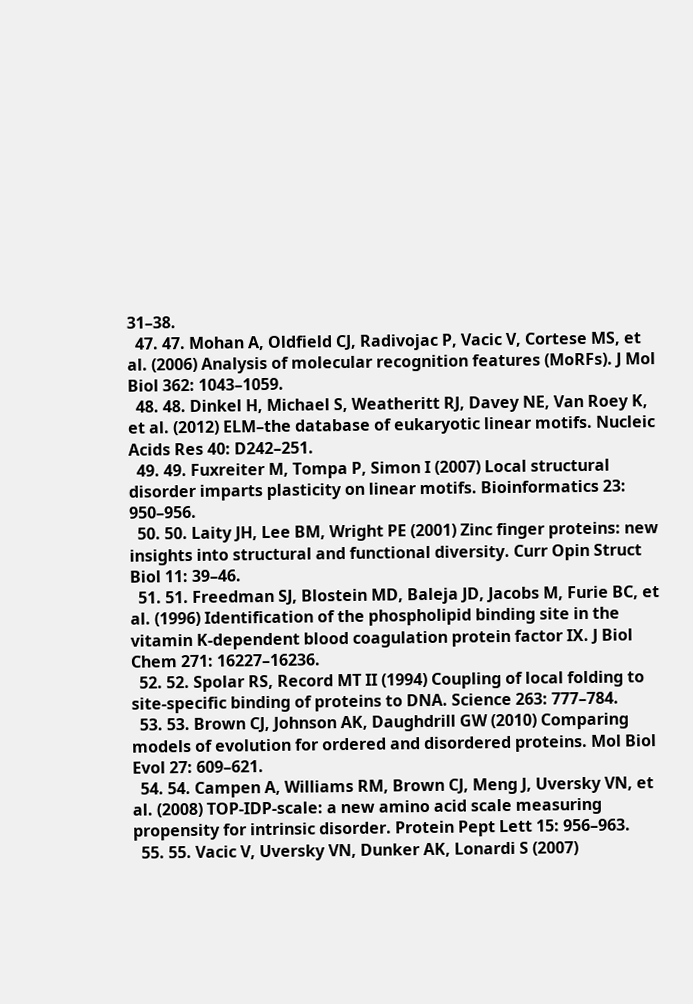31–38.
  47. 47. Mohan A, Oldfield CJ, Radivojac P, Vacic V, Cortese MS, et al. (2006) Analysis of molecular recognition features (MoRFs). J Mol Biol 362: 1043–1059.
  48. 48. Dinkel H, Michael S, Weatheritt RJ, Davey NE, Van Roey K, et al. (2012) ELM–the database of eukaryotic linear motifs. Nucleic Acids Res 40: D242–251.
  49. 49. Fuxreiter M, Tompa P, Simon I (2007) Local structural disorder imparts plasticity on linear motifs. Bioinformatics 23: 950–956.
  50. 50. Laity JH, Lee BM, Wright PE (2001) Zinc finger proteins: new insights into structural and functional diversity. Curr Opin Struct Biol 11: 39–46.
  51. 51. Freedman SJ, Blostein MD, Baleja JD, Jacobs M, Furie BC, et al. (1996) Identification of the phospholipid binding site in the vitamin K-dependent blood coagulation protein factor IX. J Biol Chem 271: 16227–16236.
  52. 52. Spolar RS, Record MT II (1994) Coupling of local folding to site-specific binding of proteins to DNA. Science 263: 777–784.
  53. 53. Brown CJ, Johnson AK, Daughdrill GW (2010) Comparing models of evolution for ordered and disordered proteins. Mol Biol Evol 27: 609–621.
  54. 54. Campen A, Williams RM, Brown CJ, Meng J, Uversky VN, et al. (2008) TOP-IDP-scale: a new amino acid scale measuring propensity for intrinsic disorder. Protein Pept Lett 15: 956–963.
  55. 55. Vacic V, Uversky VN, Dunker AK, Lonardi S (2007)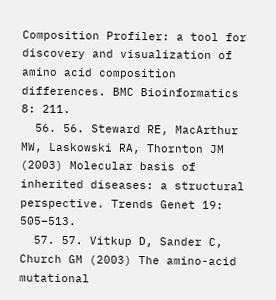Composition Profiler: a tool for discovery and visualization of amino acid composition differences. BMC Bioinformatics 8: 211.
  56. 56. Steward RE, MacArthur MW, Laskowski RA, Thornton JM (2003) Molecular basis of inherited diseases: a structural perspective. Trends Genet 19: 505–513.
  57. 57. Vitkup D, Sander C, Church GM (2003) The amino-acid mutational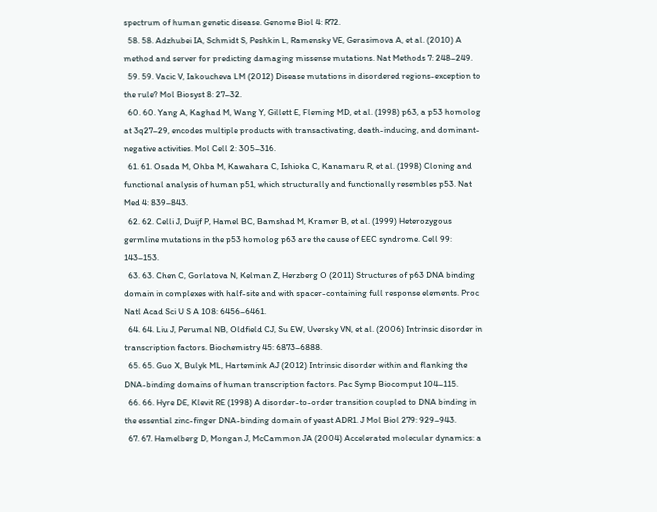spectrum of human genetic disease. Genome Biol 4: R72.
  58. 58. Adzhubei IA, Schmidt S, Peshkin L, Ramensky VE, Gerasimova A, et al. (2010) A method and server for predicting damaging missense mutations. Nat Methods 7: 248–249.
  59. 59. Vacic V, Iakoucheva LM (2012) Disease mutations in disordered regions-exception to the rule? Mol Biosyst 8: 27–32.
  60. 60. Yang A, Kaghad M, Wang Y, Gillett E, Fleming MD, et al. (1998) p63, a p53 homolog at 3q27–29, encodes multiple products with transactivating, death-inducing, and dominant-negative activities. Mol Cell 2: 305–316.
  61. 61. Osada M, Ohba M, Kawahara C, Ishioka C, Kanamaru R, et al. (1998) Cloning and functional analysis of human p51, which structurally and functionally resembles p53. Nat Med 4: 839–843.
  62. 62. Celli J, Duijf P, Hamel BC, Bamshad M, Kramer B, et al. (1999) Heterozygous germline mutations in the p53 homolog p63 are the cause of EEC syndrome. Cell 99: 143–153.
  63. 63. Chen C, Gorlatova N, Kelman Z, Herzberg O (2011) Structures of p63 DNA binding domain in complexes with half-site and with spacer-containing full response elements. Proc Natl Acad Sci U S A 108: 6456–6461.
  64. 64. Liu J, Perumal NB, Oldfield CJ, Su EW, Uversky VN, et al. (2006) Intrinsic disorder in transcription factors. Biochemistry 45: 6873–6888.
  65. 65. Guo X, Bulyk ML, Hartemink AJ (2012) Intrinsic disorder within and flanking the DNA-binding domains of human transcription factors. Pac Symp Biocomput 104–115.
  66. 66. Hyre DE, Klevit RE (1998) A disorder-to-order transition coupled to DNA binding in the essential zinc-finger DNA-binding domain of yeast ADR1. J Mol Biol 279: 929–943.
  67. 67. Hamelberg D, Mongan J, McCammon JA (2004) Accelerated molecular dynamics: a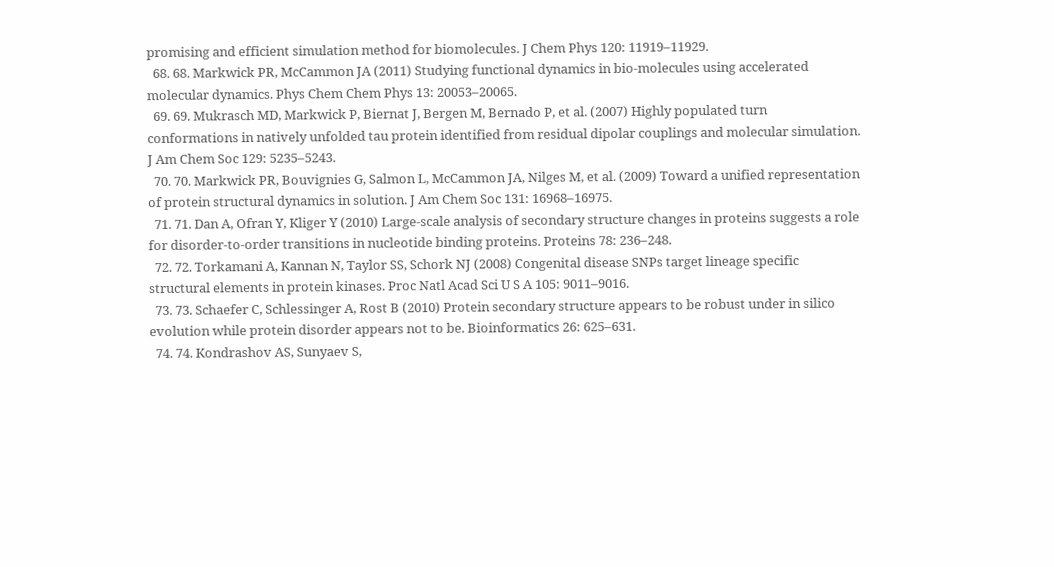promising and efficient simulation method for biomolecules. J Chem Phys 120: 11919–11929.
  68. 68. Markwick PR, McCammon JA (2011) Studying functional dynamics in bio-molecules using accelerated molecular dynamics. Phys Chem Chem Phys 13: 20053–20065.
  69. 69. Mukrasch MD, Markwick P, Biernat J, Bergen M, Bernado P, et al. (2007) Highly populated turn conformations in natively unfolded tau protein identified from residual dipolar couplings and molecular simulation. J Am Chem Soc 129: 5235–5243.
  70. 70. Markwick PR, Bouvignies G, Salmon L, McCammon JA, Nilges M, et al. (2009) Toward a unified representation of protein structural dynamics in solution. J Am Chem Soc 131: 16968–16975.
  71. 71. Dan A, Ofran Y, Kliger Y (2010) Large-scale analysis of secondary structure changes in proteins suggests a role for disorder-to-order transitions in nucleotide binding proteins. Proteins 78: 236–248.
  72. 72. Torkamani A, Kannan N, Taylor SS, Schork NJ (2008) Congenital disease SNPs target lineage specific structural elements in protein kinases. Proc Natl Acad Sci U S A 105: 9011–9016.
  73. 73. Schaefer C, Schlessinger A, Rost B (2010) Protein secondary structure appears to be robust under in silico evolution while protein disorder appears not to be. Bioinformatics 26: 625–631.
  74. 74. Kondrashov AS, Sunyaev S,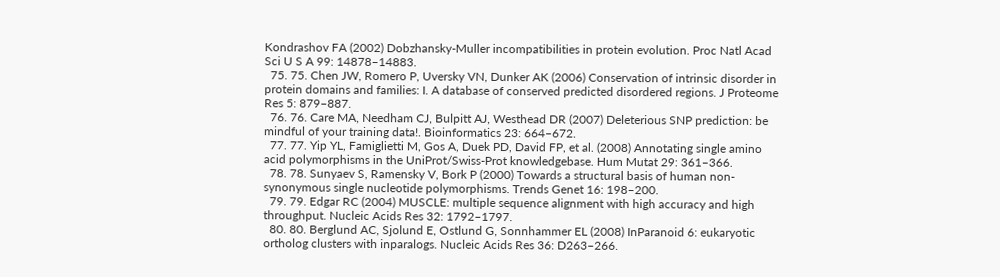Kondrashov FA (2002) Dobzhansky-Muller incompatibilities in protein evolution. Proc Natl Acad Sci U S A 99: 14878–14883.
  75. 75. Chen JW, Romero P, Uversky VN, Dunker AK (2006) Conservation of intrinsic disorder in protein domains and families: I. A database of conserved predicted disordered regions. J Proteome Res 5: 879–887.
  76. 76. Care MA, Needham CJ, Bulpitt AJ, Westhead DR (2007) Deleterious SNP prediction: be mindful of your training data!. Bioinformatics 23: 664–672.
  77. 77. Yip YL, Famiglietti M, Gos A, Duek PD, David FP, et al. (2008) Annotating single amino acid polymorphisms in the UniProt/Swiss-Prot knowledgebase. Hum Mutat 29: 361–366.
  78. 78. Sunyaev S, Ramensky V, Bork P (2000) Towards a structural basis of human non-synonymous single nucleotide polymorphisms. Trends Genet 16: 198–200.
  79. 79. Edgar RC (2004) MUSCLE: multiple sequence alignment with high accuracy and high throughput. Nucleic Acids Res 32: 1792–1797.
  80. 80. Berglund AC, Sjolund E, Ostlund G, Sonnhammer EL (2008) InParanoid 6: eukaryotic ortholog clusters with inparalogs. Nucleic Acids Res 36: D263–266.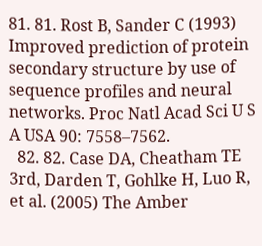81. 81. Rost B, Sander C (1993) Improved prediction of protein secondary structure by use of sequence profiles and neural networks. Proc Natl Acad Sci U S A USA 90: 7558–7562.
  82. 82. Case DA, Cheatham TE 3rd, Darden T, Gohlke H, Luo R, et al. (2005) The Amber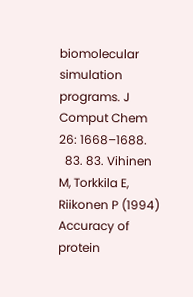biomolecular simulation programs. J Comput Chem 26: 1668–1688.
  83. 83. Vihinen M, Torkkila E, Riikonen P (1994) Accuracy of protein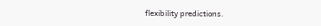flexibility predictions.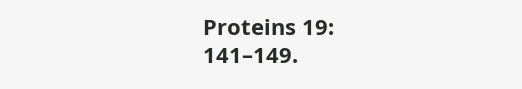Proteins 19: 141–149.